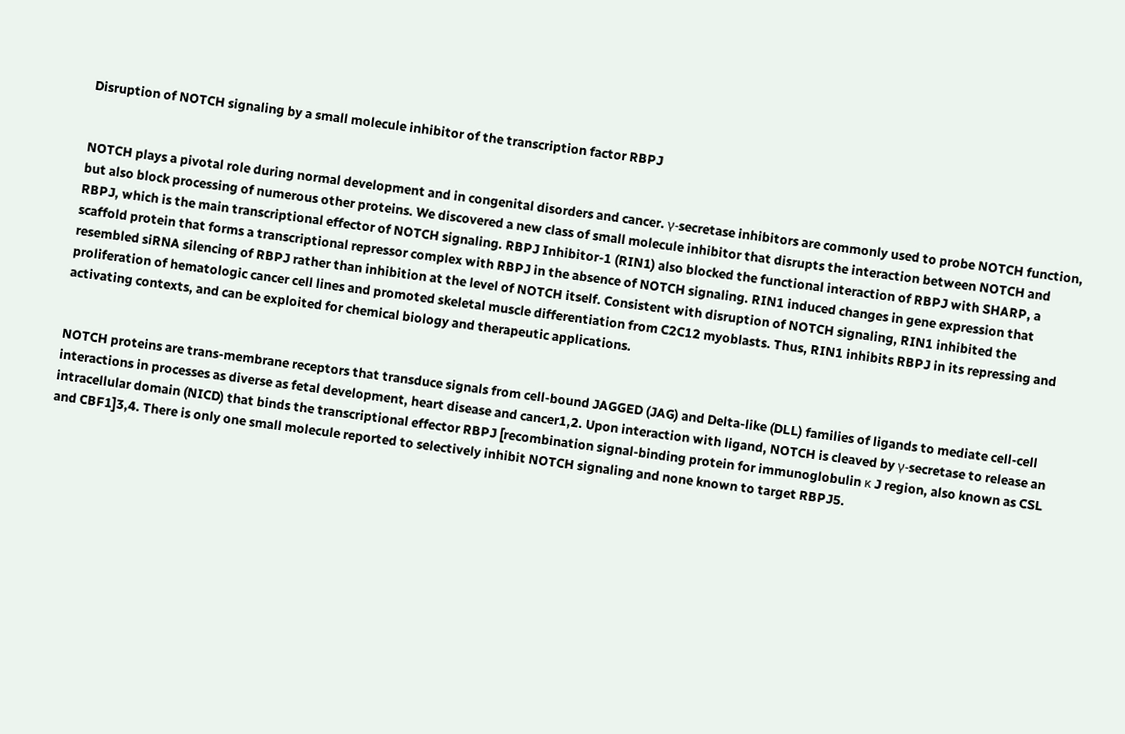Disruption of NOTCH signaling by a small molecule inhibitor of the transcription factor RBPJ


NOTCH plays a pivotal role during normal development and in congenital disorders and cancer. γ-secretase inhibitors are commonly used to probe NOTCH function, but also block processing of numerous other proteins. We discovered a new class of small molecule inhibitor that disrupts the interaction between NOTCH and RBPJ, which is the main transcriptional effector of NOTCH signaling. RBPJ Inhibitor-1 (RIN1) also blocked the functional interaction of RBPJ with SHARP, a scaffold protein that forms a transcriptional repressor complex with RBPJ in the absence of NOTCH signaling. RIN1 induced changes in gene expression that resembled siRNA silencing of RBPJ rather than inhibition at the level of NOTCH itself. Consistent with disruption of NOTCH signaling, RIN1 inhibited the proliferation of hematologic cancer cell lines and promoted skeletal muscle differentiation from C2C12 myoblasts. Thus, RIN1 inhibits RBPJ in its repressing and activating contexts, and can be exploited for chemical biology and therapeutic applications.


NOTCH proteins are trans-membrane receptors that transduce signals from cell-bound JAGGED (JAG) and Delta-like (DLL) families of ligands to mediate cell-cell interactions in processes as diverse as fetal development, heart disease and cancer1,2. Upon interaction with ligand, NOTCH is cleaved by γ-secretase to release an intracellular domain (NICD) that binds the transcriptional effector RBPJ [recombination signal-binding protein for immunoglobulin κ J region, also known as CSL and CBF1]3,4. There is only one small molecule reported to selectively inhibit NOTCH signaling and none known to target RBPJ5.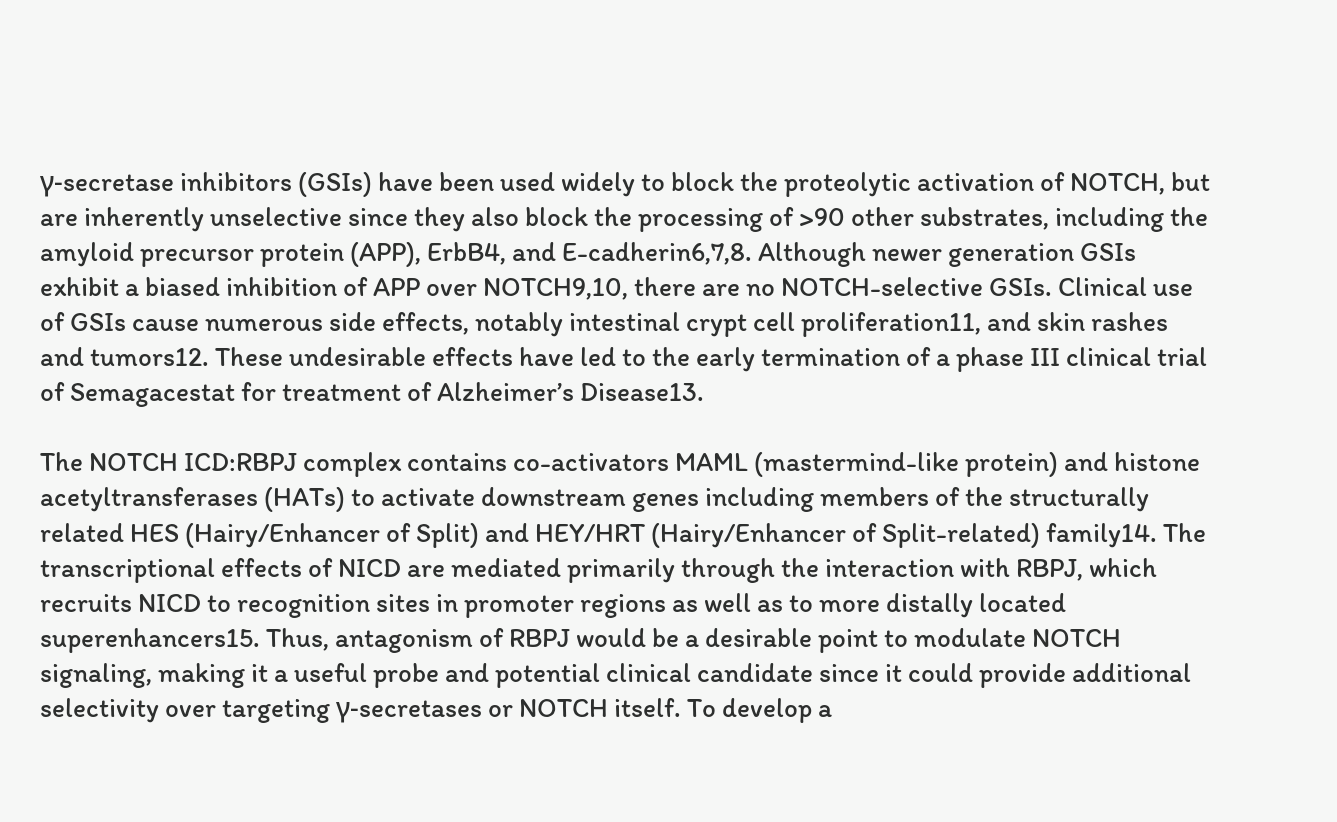γ-secretase inhibitors (GSIs) have been used widely to block the proteolytic activation of NOTCH, but are inherently unselective since they also block the processing of >90 other substrates, including the amyloid precursor protein (APP), ErbB4, and E-cadherin6,7,8. Although newer generation GSIs exhibit a biased inhibition of APP over NOTCH9,10, there are no NOTCH-selective GSIs. Clinical use of GSIs cause numerous side effects, notably intestinal crypt cell proliferation11, and skin rashes and tumors12. These undesirable effects have led to the early termination of a phase III clinical trial of Semagacestat for treatment of Alzheimer’s Disease13.

The NOTCH ICD:RBPJ complex contains co-activators MAML (mastermind-like protein) and histone acetyltransferases (HATs) to activate downstream genes including members of the structurally related HES (Hairy/Enhancer of Split) and HEY/HRT (Hairy/Enhancer of Split-related) family14. The transcriptional effects of NICD are mediated primarily through the interaction with RBPJ, which recruits NICD to recognition sites in promoter regions as well as to more distally located superenhancers15. Thus, antagonism of RBPJ would be a desirable point to modulate NOTCH signaling, making it a useful probe and potential clinical candidate since it could provide additional selectivity over targeting γ-secretases or NOTCH itself. To develop a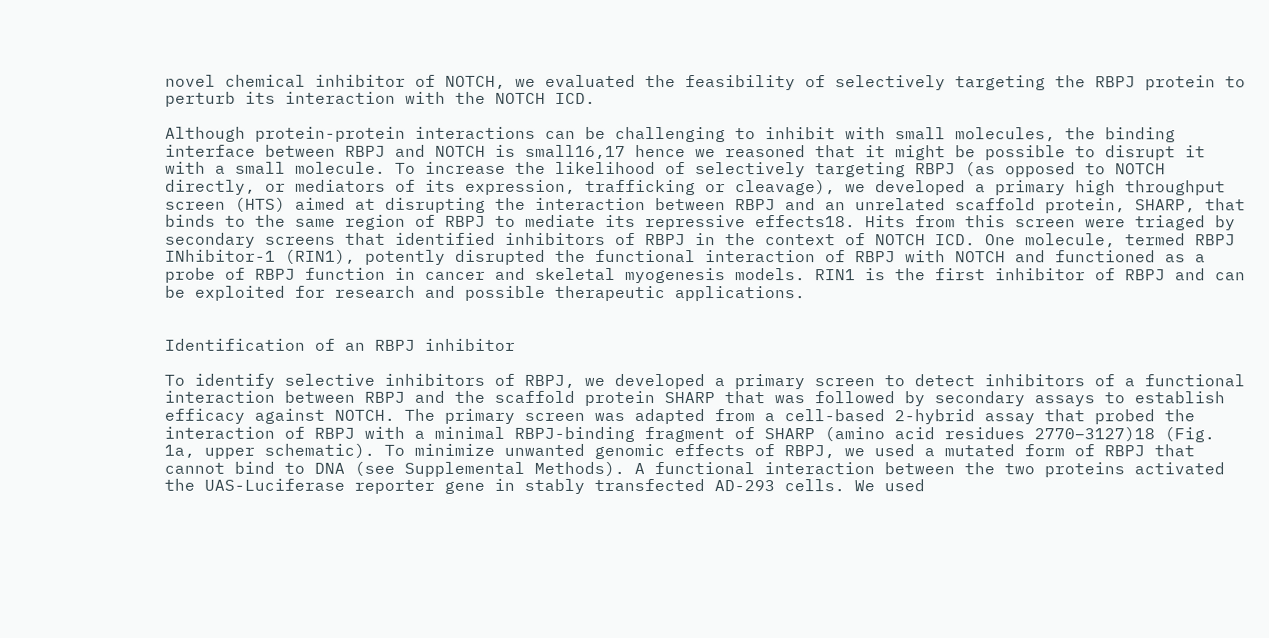novel chemical inhibitor of NOTCH, we evaluated the feasibility of selectively targeting the RBPJ protein to perturb its interaction with the NOTCH ICD.

Although protein-protein interactions can be challenging to inhibit with small molecules, the binding interface between RBPJ and NOTCH is small16,17 hence we reasoned that it might be possible to disrupt it with a small molecule. To increase the likelihood of selectively targeting RBPJ (as opposed to NOTCH directly, or mediators of its expression, trafficking or cleavage), we developed a primary high throughput screen (HTS) aimed at disrupting the interaction between RBPJ and an unrelated scaffold protein, SHARP, that binds to the same region of RBPJ to mediate its repressive effects18. Hits from this screen were triaged by secondary screens that identified inhibitors of RBPJ in the context of NOTCH ICD. One molecule, termed RBPJ INhibitor-1 (RIN1), potently disrupted the functional interaction of RBPJ with NOTCH and functioned as a probe of RBPJ function in cancer and skeletal myogenesis models. RIN1 is the first inhibitor of RBPJ and can be exploited for research and possible therapeutic applications.


Identification of an RBPJ inhibitor

To identify selective inhibitors of RBPJ, we developed a primary screen to detect inhibitors of a functional interaction between RBPJ and the scaffold protein SHARP that was followed by secondary assays to establish efficacy against NOTCH. The primary screen was adapted from a cell-based 2-hybrid assay that probed the interaction of RBPJ with a minimal RBPJ-binding fragment of SHARP (amino acid residues 2770–3127)18 (Fig. 1a, upper schematic). To minimize unwanted genomic effects of RBPJ, we used a mutated form of RBPJ that cannot bind to DNA (see Supplemental Methods). A functional interaction between the two proteins activated the UAS-Luciferase reporter gene in stably transfected AD-293 cells. We used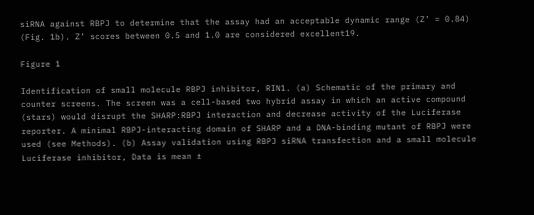siRNA against RBPJ to determine that the assay had an acceptable dynamic range (Z’ = 0.84) (Fig. 1b). Z’ scores between 0.5 and 1.0 are considered excellent19.

Figure 1

Identification of small molecule RBPJ inhibitor, RIN1. (a) Schematic of the primary and counter screens. The screen was a cell-based two hybrid assay in which an active compound (stars) would disrupt the SHARP:RBPJ interaction and decrease activity of the Luciferase reporter. A minimal RBPJ-interacting domain of SHARP and a DNA-binding mutant of RBPJ were used (see Methods). (b) Assay validation using RBPJ siRNA transfection and a small molecule Luciferase inhibitor, Data is mean ±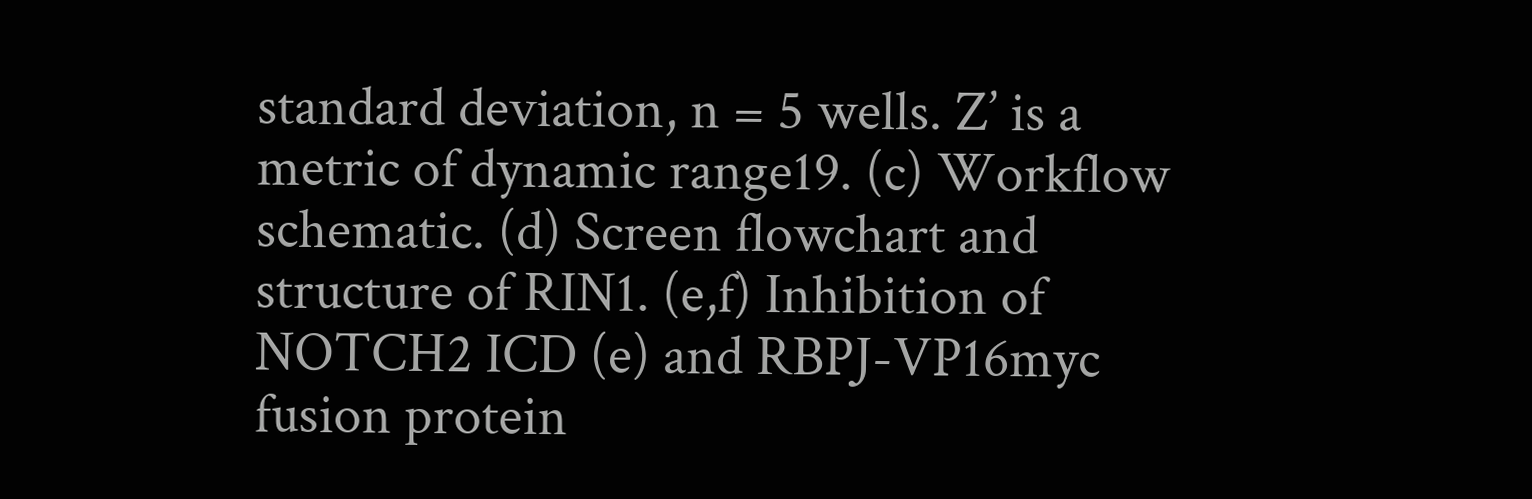standard deviation, n = 5 wells. Z’ is a metric of dynamic range19. (c) Workflow schematic. (d) Screen flowchart and structure of RIN1. (e,f) Inhibition of NOTCH2 ICD (e) and RBPJ-VP16myc fusion protein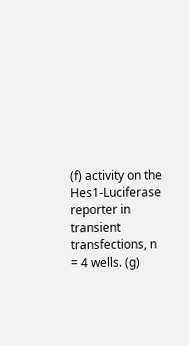(f) activity on the Hes1-Luciferase reporter in transient transfections, n = 4 wells. (g)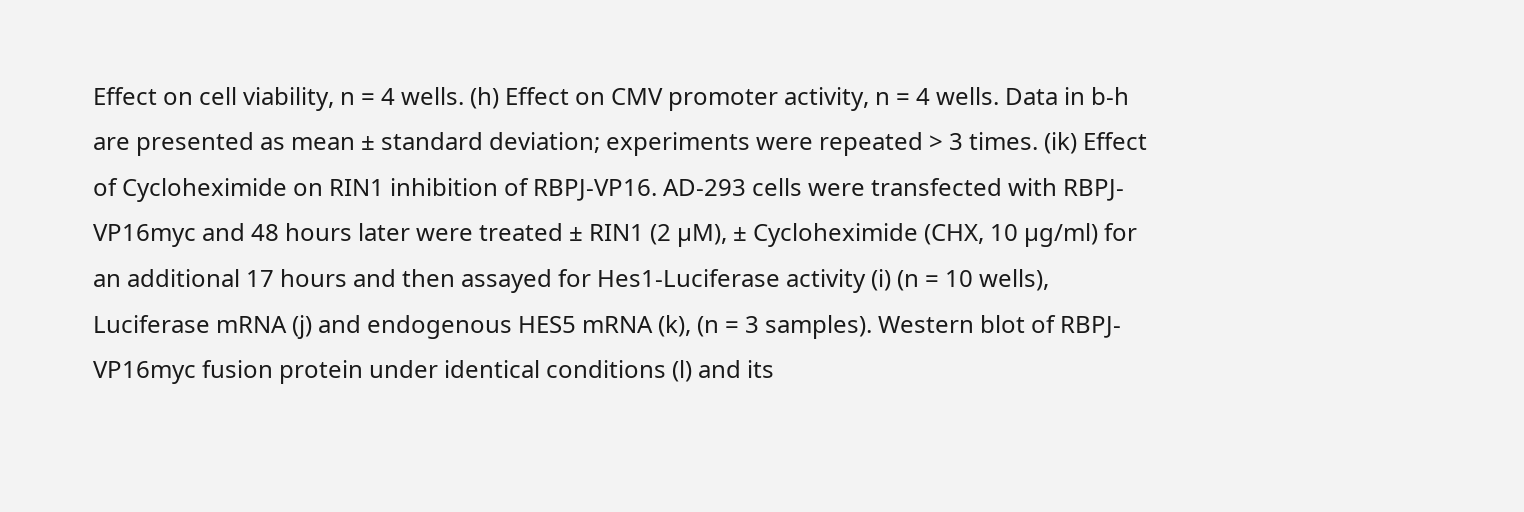Effect on cell viability, n = 4 wells. (h) Effect on CMV promoter activity, n = 4 wells. Data in b-h are presented as mean ± standard deviation; experiments were repeated > 3 times. (ik) Effect of Cycloheximide on RIN1 inhibition of RBPJ-VP16. AD-293 cells were transfected with RBPJ-VP16myc and 48 hours later were treated ± RIN1 (2 µM), ± Cycloheximide (CHX, 10 µg/ml) for an additional 17 hours and then assayed for Hes1-Luciferase activity (i) (n = 10 wells), Luciferase mRNA (j) and endogenous HES5 mRNA (k), (n = 3 samples). Western blot of RBPJ-VP16myc fusion protein under identical conditions (l) and its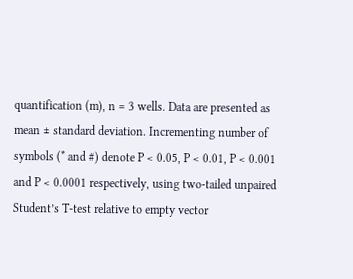quantification (m), n = 3 wells. Data are presented as mean ± standard deviation. Incrementing number of symbols (* and #) denote P < 0.05, P < 0.01, P < 0.001 and P < 0.0001 respectively, using two-tailed unpaired Student’s T-test relative to empty vector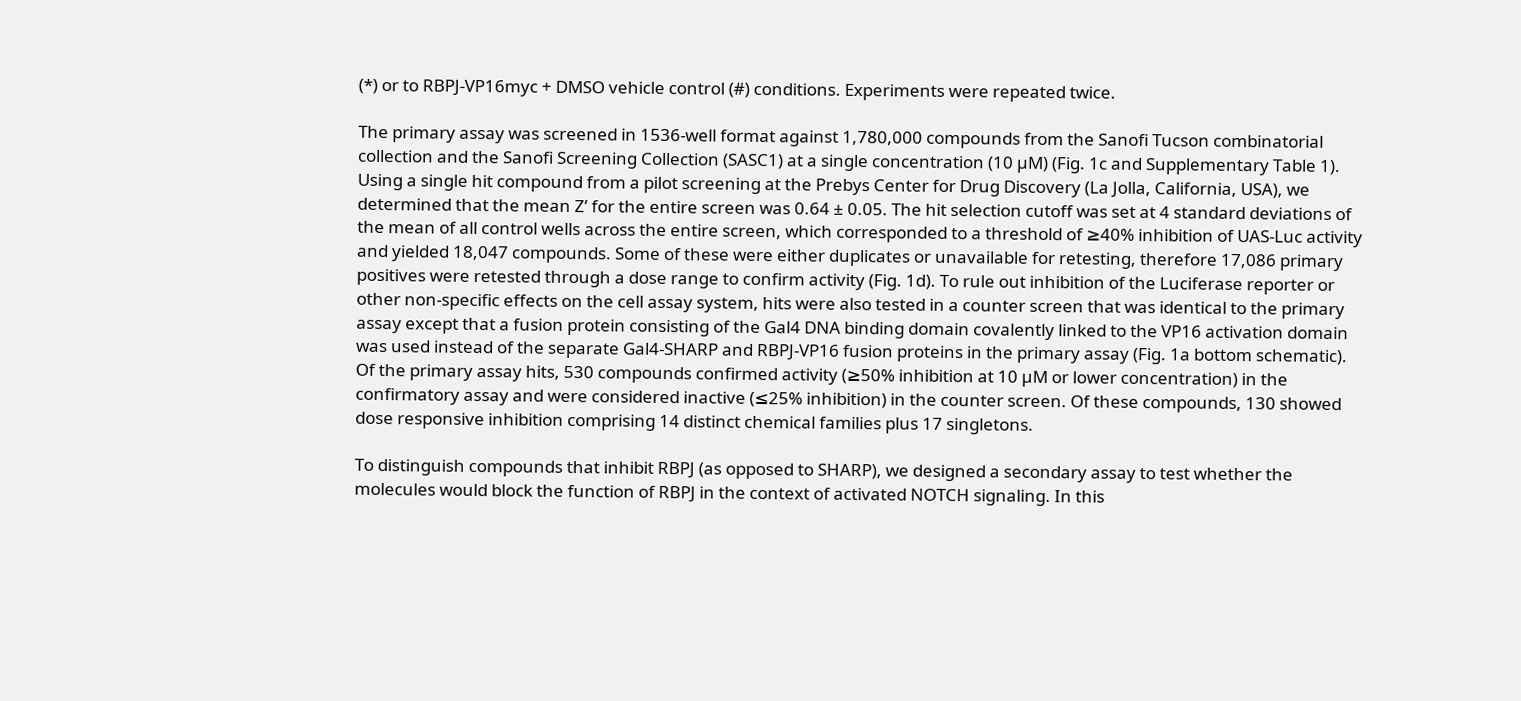(*) or to RBPJ-VP16myc + DMSO vehicle control (#) conditions. Experiments were repeated twice.

The primary assay was screened in 1536-well format against 1,780,000 compounds from the Sanofi Tucson combinatorial collection and the Sanofi Screening Collection (SASC1) at a single concentration (10 µM) (Fig. 1c and Supplementary Table 1). Using a single hit compound from a pilot screening at the Prebys Center for Drug Discovery (La Jolla, California, USA), we determined that the mean Z’ for the entire screen was 0.64 ± 0.05. The hit selection cutoff was set at 4 standard deviations of the mean of all control wells across the entire screen, which corresponded to a threshold of ≥40% inhibition of UAS-Luc activity and yielded 18,047 compounds. Some of these were either duplicates or unavailable for retesting, therefore 17,086 primary positives were retested through a dose range to confirm activity (Fig. 1d). To rule out inhibition of the Luciferase reporter or other non-specific effects on the cell assay system, hits were also tested in a counter screen that was identical to the primary assay except that a fusion protein consisting of the Gal4 DNA binding domain covalently linked to the VP16 activation domain was used instead of the separate Gal4-SHARP and RBPJ-VP16 fusion proteins in the primary assay (Fig. 1a bottom schematic). Of the primary assay hits, 530 compounds confirmed activity (≥50% inhibition at 10 µM or lower concentration) in the confirmatory assay and were considered inactive (≤25% inhibition) in the counter screen. Of these compounds, 130 showed dose responsive inhibition comprising 14 distinct chemical families plus 17 singletons.

To distinguish compounds that inhibit RBPJ (as opposed to SHARP), we designed a secondary assay to test whether the molecules would block the function of RBPJ in the context of activated NOTCH signaling. In this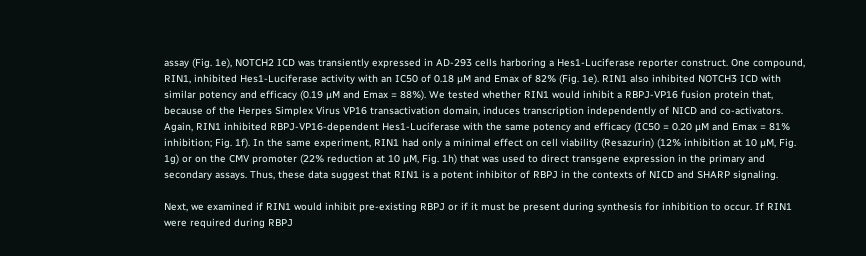assay (Fig. 1e), NOTCH2 ICD was transiently expressed in AD-293 cells harboring a Hes1-Luciferase reporter construct. One compound, RIN1, inhibited Hes1-Luciferase activity with an IC50 of 0.18 µM and Emax of 82% (Fig. 1e). RIN1 also inhibited NOTCH3 ICD with similar potency and efficacy (0.19 µM and Emax = 88%). We tested whether RIN1 would inhibit a RBPJ-VP16 fusion protein that, because of the Herpes Simplex Virus VP16 transactivation domain, induces transcription independently of NICD and co-activators. Again, RIN1 inhibited RBPJ-VP16-dependent Hes1-Luciferase with the same potency and efficacy (IC50 = 0.20 µM and Emax = 81% inhibition; Fig. 1f). In the same experiment, RIN1 had only a minimal effect on cell viability (Resazurin) (12% inhibition at 10 µM, Fig. 1g) or on the CMV promoter (22% reduction at 10 µM, Fig. 1h) that was used to direct transgene expression in the primary and secondary assays. Thus, these data suggest that RIN1 is a potent inhibitor of RBPJ in the contexts of NICD and SHARP signaling.

Next, we examined if RIN1 would inhibit pre-existing RBPJ or if it must be present during synthesis for inhibition to occur. If RIN1 were required during RBPJ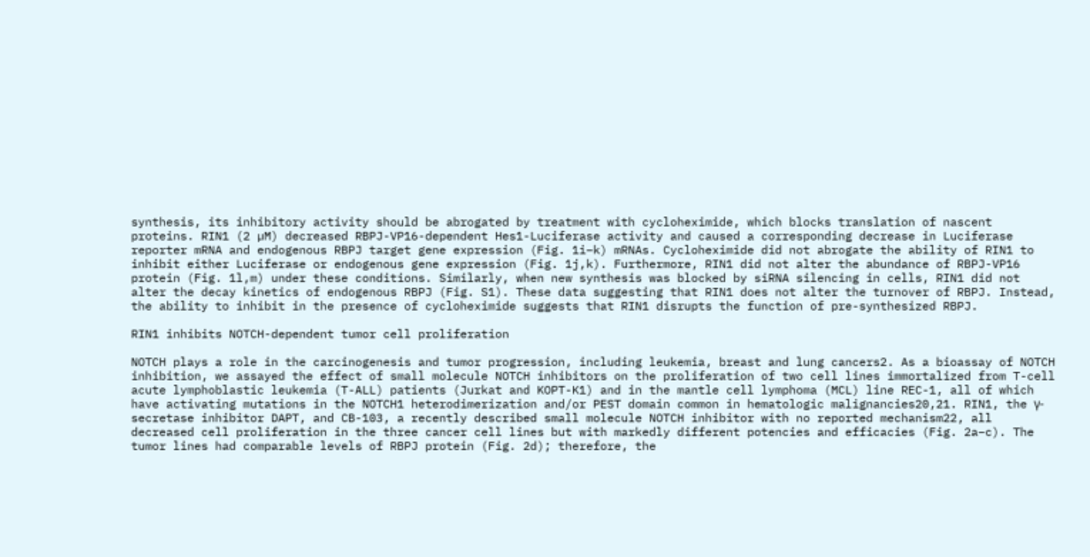synthesis, its inhibitory activity should be abrogated by treatment with cycloheximide, which blocks translation of nascent proteins. RIN1 (2 µM) decreased RBPJ-VP16-dependent Hes1-Luciferase activity and caused a corresponding decrease in Luciferase reporter mRNA and endogenous RBPJ target gene expression (Fig. 1i–k) mRNAs. Cycloheximide did not abrogate the ability of RIN1 to inhibit either Luciferase or endogenous gene expression (Fig. 1j,k). Furthermore, RIN1 did not alter the abundance of RBPJ-VP16 protein (Fig. 1l,m) under these conditions. Similarly, when new synthesis was blocked by siRNA silencing in cells, RIN1 did not alter the decay kinetics of endogenous RBPJ (Fig. S1). These data suggesting that RIN1 does not alter the turnover of RBPJ. Instead, the ability to inhibit in the presence of cycloheximide suggests that RIN1 disrupts the function of pre-synthesized RBPJ.

RIN1 inhibits NOTCH-dependent tumor cell proliferation

NOTCH plays a role in the carcinogenesis and tumor progression, including leukemia, breast and lung cancers2. As a bioassay of NOTCH inhibition, we assayed the effect of small molecule NOTCH inhibitors on the proliferation of two cell lines immortalized from T-cell acute lymphoblastic leukemia (T-ALL) patients (Jurkat and KOPT-K1) and in the mantle cell lymphoma (MCL) line REC-1, all of which have activating mutations in the NOTCH1 heterodimerization and/or PEST domain common in hematologic malignancies20,21. RIN1, the γ-secretase inhibitor DAPT, and CB-103, a recently described small molecule NOTCH inhibitor with no reported mechanism22, all decreased cell proliferation in the three cancer cell lines but with markedly different potencies and efficacies (Fig. 2a–c). The tumor lines had comparable levels of RBPJ protein (Fig. 2d); therefore, the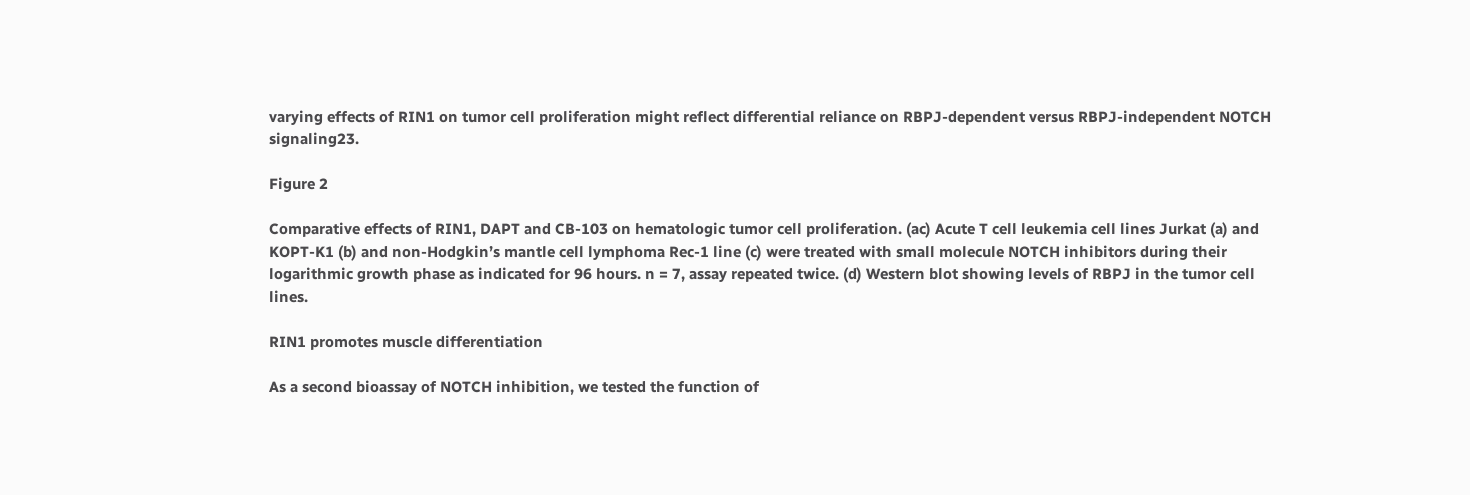varying effects of RIN1 on tumor cell proliferation might reflect differential reliance on RBPJ-dependent versus RBPJ-independent NOTCH signaling23.

Figure 2

Comparative effects of RIN1, DAPT and CB-103 on hematologic tumor cell proliferation. (ac) Acute T cell leukemia cell lines Jurkat (a) and KOPT-K1 (b) and non-Hodgkin’s mantle cell lymphoma Rec-1 line (c) were treated with small molecule NOTCH inhibitors during their logarithmic growth phase as indicated for 96 hours. n = 7, assay repeated twice. (d) Western blot showing levels of RBPJ in the tumor cell lines.

RIN1 promotes muscle differentiation

As a second bioassay of NOTCH inhibition, we tested the function of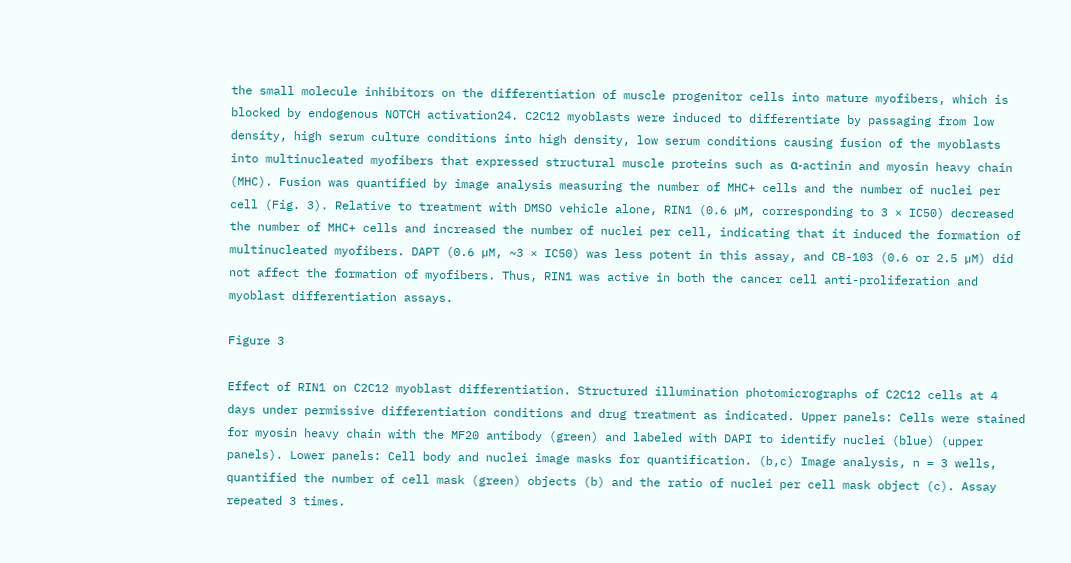the small molecule inhibitors on the differentiation of muscle progenitor cells into mature myofibers, which is blocked by endogenous NOTCH activation24. C2C12 myoblasts were induced to differentiate by passaging from low density, high serum culture conditions into high density, low serum conditions causing fusion of the myoblasts into multinucleated myofibers that expressed structural muscle proteins such as α-actinin and myosin heavy chain (MHC). Fusion was quantified by image analysis measuring the number of MHC+ cells and the number of nuclei per cell (Fig. 3). Relative to treatment with DMSO vehicle alone, RIN1 (0.6 µM, corresponding to 3 × IC50) decreased the number of MHC+ cells and increased the number of nuclei per cell, indicating that it induced the formation of multinucleated myofibers. DAPT (0.6 µM, ~3 × IC50) was less potent in this assay, and CB-103 (0.6 or 2.5 µM) did not affect the formation of myofibers. Thus, RIN1 was active in both the cancer cell anti-proliferation and myoblast differentiation assays.

Figure 3

Effect of RIN1 on C2C12 myoblast differentiation. Structured illumination photomicrographs of C2C12 cells at 4 days under permissive differentiation conditions and drug treatment as indicated. Upper panels: Cells were stained for myosin heavy chain with the MF20 antibody (green) and labeled with DAPI to identify nuclei (blue) (upper panels). Lower panels: Cell body and nuclei image masks for quantification. (b,c) Image analysis, n = 3 wells, quantified the number of cell mask (green) objects (b) and the ratio of nuclei per cell mask object (c). Assay repeated 3 times.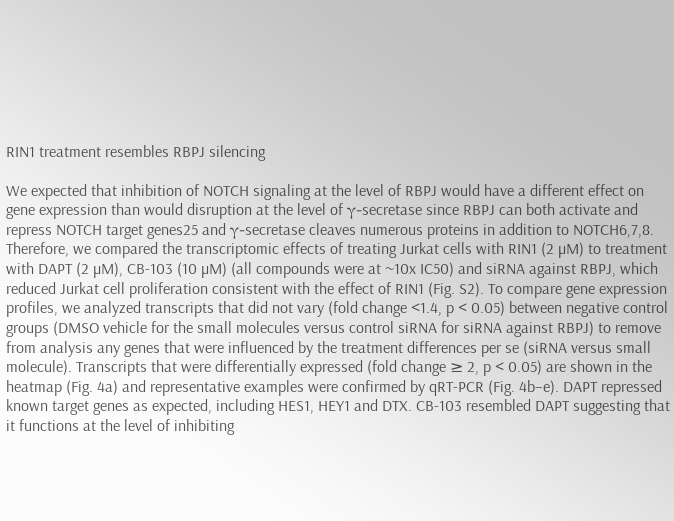RIN1 treatment resembles RBPJ silencing

We expected that inhibition of NOTCH signaling at the level of RBPJ would have a different effect on gene expression than would disruption at the level of γ-secretase since RBPJ can both activate and repress NOTCH target genes25 and γ-secretase cleaves numerous proteins in addition to NOTCH6,7,8. Therefore, we compared the transcriptomic effects of treating Jurkat cells with RIN1 (2 µM) to treatment with DAPT (2 µM), CB-103 (10 µM) (all compounds were at ~10x IC50) and siRNA against RBPJ, which reduced Jurkat cell proliferation consistent with the effect of RIN1 (Fig. S2). To compare gene expression profiles, we analyzed transcripts that did not vary (fold change <1.4, p < 0.05) between negative control groups (DMSO vehicle for the small molecules versus control siRNA for siRNA against RBPJ) to remove from analysis any genes that were influenced by the treatment differences per se (siRNA versus small molecule). Transcripts that were differentially expressed (fold change ≥ 2, p < 0.05) are shown in the heatmap (Fig. 4a) and representative examples were confirmed by qRT-PCR (Fig. 4b–e). DAPT repressed known target genes as expected, including HES1, HEY1 and DTX. CB-103 resembled DAPT suggesting that it functions at the level of inhibiting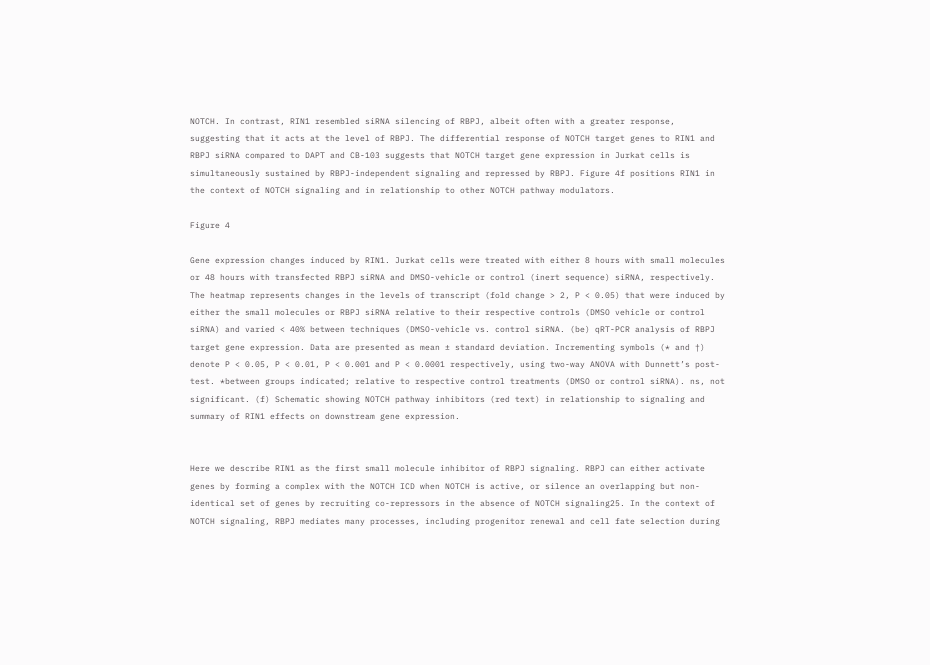NOTCH. In contrast, RIN1 resembled siRNA silencing of RBPJ, albeit often with a greater response, suggesting that it acts at the level of RBPJ. The differential response of NOTCH target genes to RIN1 and RBPJ siRNA compared to DAPT and CB-103 suggests that NOTCH target gene expression in Jurkat cells is simultaneously sustained by RBPJ-independent signaling and repressed by RBPJ. Figure 4f positions RIN1 in the context of NOTCH signaling and in relationship to other NOTCH pathway modulators.

Figure 4

Gene expression changes induced by RIN1. Jurkat cells were treated with either 8 hours with small molecules or 48 hours with transfected RBPJ siRNA and DMSO-vehicle or control (inert sequence) siRNA, respectively. The heatmap represents changes in the levels of transcript (fold change > 2, P < 0.05) that were induced by either the small molecules or RBPJ siRNA relative to their respective controls (DMSO vehicle or control siRNA) and varied < 40% between techniques (DMSO-vehicle vs. control siRNA. (be) qRT-PCR analysis of RBPJ target gene expression. Data are presented as mean ± standard deviation. Incrementing symbols (* and †) denote P < 0.05, P < 0.01, P < 0.001 and P < 0.0001 respectively, using two-way ANOVA with Dunnett’s post-test. *between groups indicated; relative to respective control treatments (DMSO or control siRNA). ns, not significant. (f) Schematic showing NOTCH pathway inhibitors (red text) in relationship to signaling and summary of RIN1 effects on downstream gene expression.


Here we describe RIN1 as the first small molecule inhibitor of RBPJ signaling. RBPJ can either activate genes by forming a complex with the NOTCH ICD when NOTCH is active, or silence an overlapping but non-identical set of genes by recruiting co-repressors in the absence of NOTCH signaling25. In the context of NOTCH signaling, RBPJ mediates many processes, including progenitor renewal and cell fate selection during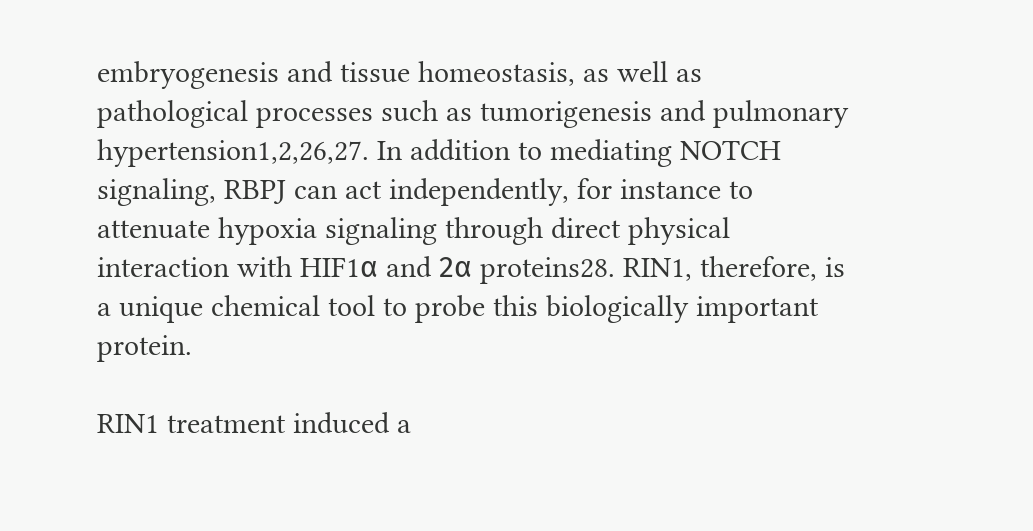embryogenesis and tissue homeostasis, as well as pathological processes such as tumorigenesis and pulmonary hypertension1,2,26,27. In addition to mediating NOTCH signaling, RBPJ can act independently, for instance to attenuate hypoxia signaling through direct physical interaction with HIF1α and 2α proteins28. RIN1, therefore, is a unique chemical tool to probe this biologically important protein.

RIN1 treatment induced a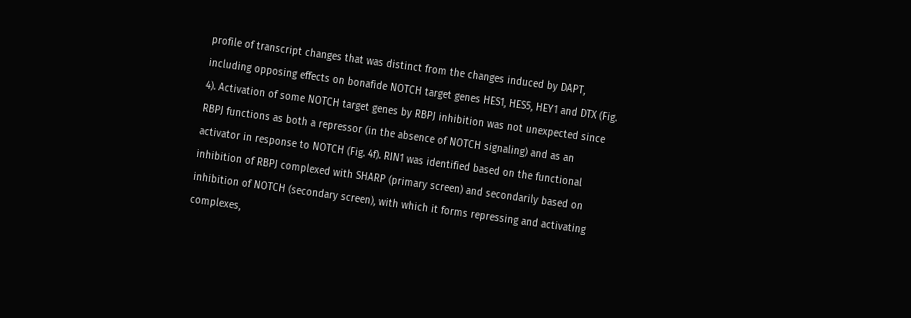profile of transcript changes that was distinct from the changes induced by DAPT, including opposing effects on bonafide NOTCH target genes HES1, HES5, HEY1 and DTX (Fig. 4). Activation of some NOTCH target genes by RBPJ inhibition was not unexpected since RBPJ functions as both a repressor (in the absence of NOTCH signaling) and as an activator in response to NOTCH (Fig. 4f). RIN1 was identified based on the functional inhibition of RBPJ complexed with SHARP (primary screen) and secondarily based on inhibition of NOTCH (secondary screen), with which it forms repressing and activating complexes,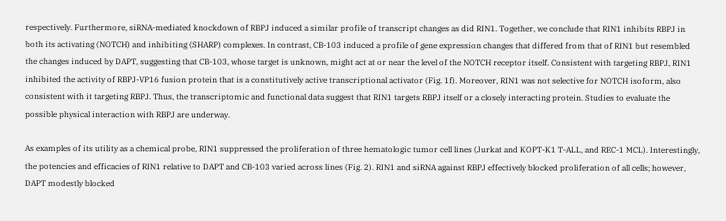respectively. Furthermore, siRNA-mediated knockdown of RBPJ induced a similar profile of transcript changes as did RIN1. Together, we conclude that RIN1 inhibits RBPJ in both its activating (NOTCH) and inhibiting (SHARP) complexes. In contrast, CB-103 induced a profile of gene expression changes that differed from that of RIN1 but resembled the changes induced by DAPT, suggesting that CB-103, whose target is unknown, might act at or near the level of the NOTCH receptor itself. Consistent with targeting RBPJ, RIN1 inhibited the activity of RBPJ-VP16 fusion protein that is a constitutively active transcriptional activator (Fig. 1f). Moreover, RIN1 was not selective for NOTCH isoform, also consistent with it targeting RBPJ. Thus, the transcriptomic and functional data suggest that RIN1 targets RBPJ itself or a closely interacting protein. Studies to evaluate the possible physical interaction with RBPJ are underway.

As examples of its utility as a chemical probe, RIN1 suppressed the proliferation of three hematologic tumor cell lines (Jurkat and KOPT-K1 T-ALL, and REC-1 MCL). Interestingly, the potencies and efficacies of RIN1 relative to DAPT and CB-103 varied across lines (Fig. 2). RIN1 and siRNA against RBPJ effectively blocked proliferation of all cells; however, DAPT modestly blocked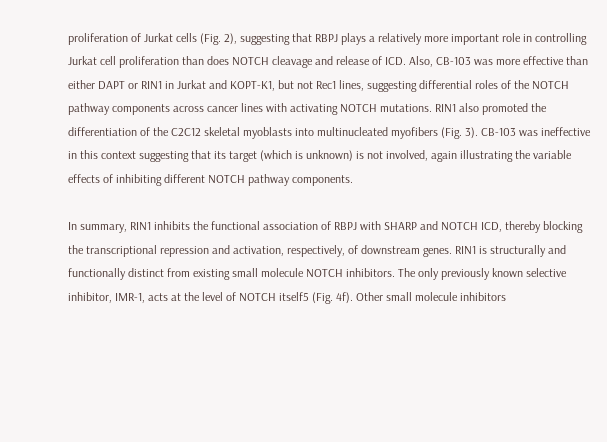proliferation of Jurkat cells (Fig. 2), suggesting that RBPJ plays a relatively more important role in controlling Jurkat cell proliferation than does NOTCH cleavage and release of ICD. Also, CB-103 was more effective than either DAPT or RIN1 in Jurkat and KOPT-K1, but not Rec1 lines, suggesting differential roles of the NOTCH pathway components across cancer lines with activating NOTCH mutations. RIN1 also promoted the differentiation of the C2C12 skeletal myoblasts into multinucleated myofibers (Fig. 3). CB-103 was ineffective in this context suggesting that its target (which is unknown) is not involved, again illustrating the variable effects of inhibiting different NOTCH pathway components.

In summary, RIN1 inhibits the functional association of RBPJ with SHARP and NOTCH ICD, thereby blocking the transcriptional repression and activation, respectively, of downstream genes. RIN1 is structurally and functionally distinct from existing small molecule NOTCH inhibitors. The only previously known selective inhibitor, IMR-1, acts at the level of NOTCH itself5 (Fig. 4f). Other small molecule inhibitors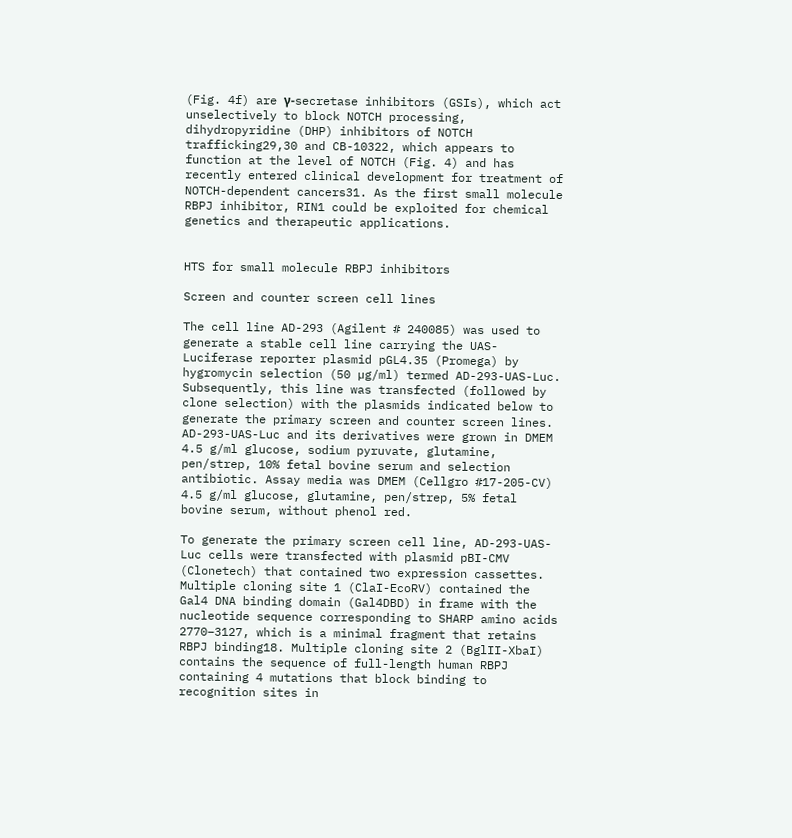(Fig. 4f) are γ-secretase inhibitors (GSIs), which act unselectively to block NOTCH processing, dihydropyridine (DHP) inhibitors of NOTCH trafficking29,30 and CB-10322, which appears to function at the level of NOTCH (Fig. 4) and has recently entered clinical development for treatment of NOTCH-dependent cancers31. As the first small molecule RBPJ inhibitor, RIN1 could be exploited for chemical genetics and therapeutic applications.


HTS for small molecule RBPJ inhibitors

Screen and counter screen cell lines

The cell line AD-293 (Agilent # 240085) was used to generate a stable cell line carrying the UAS-Luciferase reporter plasmid pGL4.35 (Promega) by hygromycin selection (50 µg/ml) termed AD-293-UAS-Luc. Subsequently, this line was transfected (followed by clone selection) with the plasmids indicated below to generate the primary screen and counter screen lines. AD-293-UAS-Luc and its derivatives were grown in DMEM 4.5 g/ml glucose, sodium pyruvate, glutamine, pen/strep, 10% fetal bovine serum and selection antibiotic. Assay media was DMEM (Cellgro #17-205-CV) 4.5 g/ml glucose, glutamine, pen/strep, 5% fetal bovine serum, without phenol red.

To generate the primary screen cell line, AD-293-UAS-Luc cells were transfected with plasmid pBI-CMV (Clonetech) that contained two expression cassettes. Multiple cloning site 1 (ClaI-EcoRV) contained the Gal4 DNA binding domain (Gal4DBD) in frame with the nucleotide sequence corresponding to SHARP amino acids 2770–3127, which is a minimal fragment that retains RBPJ binding18. Multiple cloning site 2 (BglII-XbaI) contains the sequence of full-length human RBPJ containing 4 mutations that block binding to recognition sites in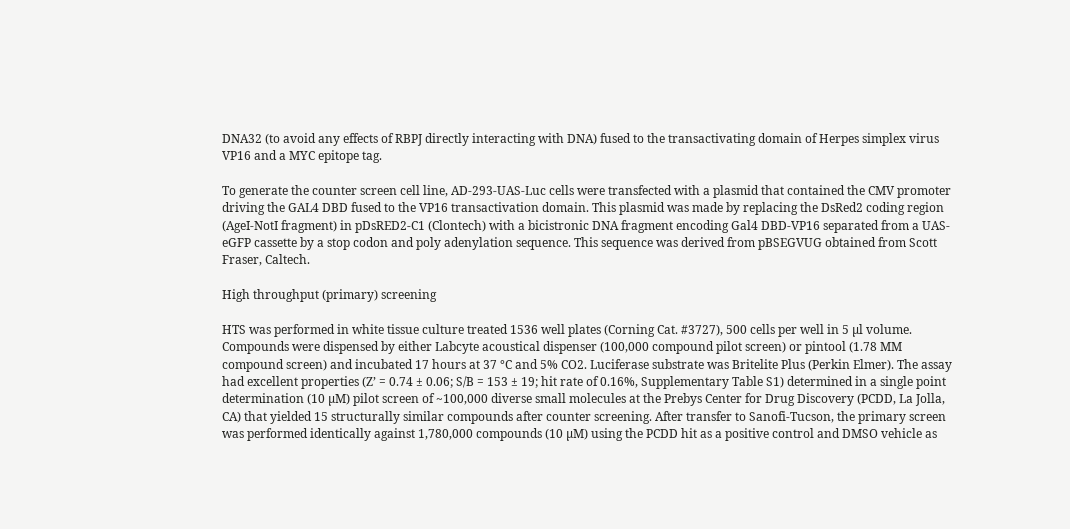DNA32 (to avoid any effects of RBPJ directly interacting with DNA) fused to the transactivating domain of Herpes simplex virus VP16 and a MYC epitope tag.

To generate the counter screen cell line, AD-293-UAS-Luc cells were transfected with a plasmid that contained the CMV promoter driving the GAL4 DBD fused to the VP16 transactivation domain. This plasmid was made by replacing the DsRed2 coding region (AgeI-NotI fragment) in pDsRED2-C1 (Clontech) with a bicistronic DNA fragment encoding Gal4 DBD-VP16 separated from a UAS-eGFP cassette by a stop codon and poly adenylation sequence. This sequence was derived from pBSEGVUG obtained from Scott Fraser, Caltech.

High throughput (primary) screening

HTS was performed in white tissue culture treated 1536 well plates (Corning Cat. #3727), 500 cells per well in 5 µl volume. Compounds were dispensed by either Labcyte acoustical dispenser (100,000 compound pilot screen) or pintool (1.78 MM compound screen) and incubated 17 hours at 37 °C and 5% CO2. Luciferase substrate was Britelite Plus (Perkin Elmer). The assay had excellent properties (Z’ = 0.74 ± 0.06; S/B = 153 ± 19; hit rate of 0.16%, Supplementary Table S1) determined in a single point determination (10 µM) pilot screen of ~100,000 diverse small molecules at the Prebys Center for Drug Discovery (PCDD, La Jolla, CA) that yielded 15 structurally similar compounds after counter screening. After transfer to Sanofi-Tucson, the primary screen was performed identically against 1,780,000 compounds (10 µM) using the PCDD hit as a positive control and DMSO vehicle as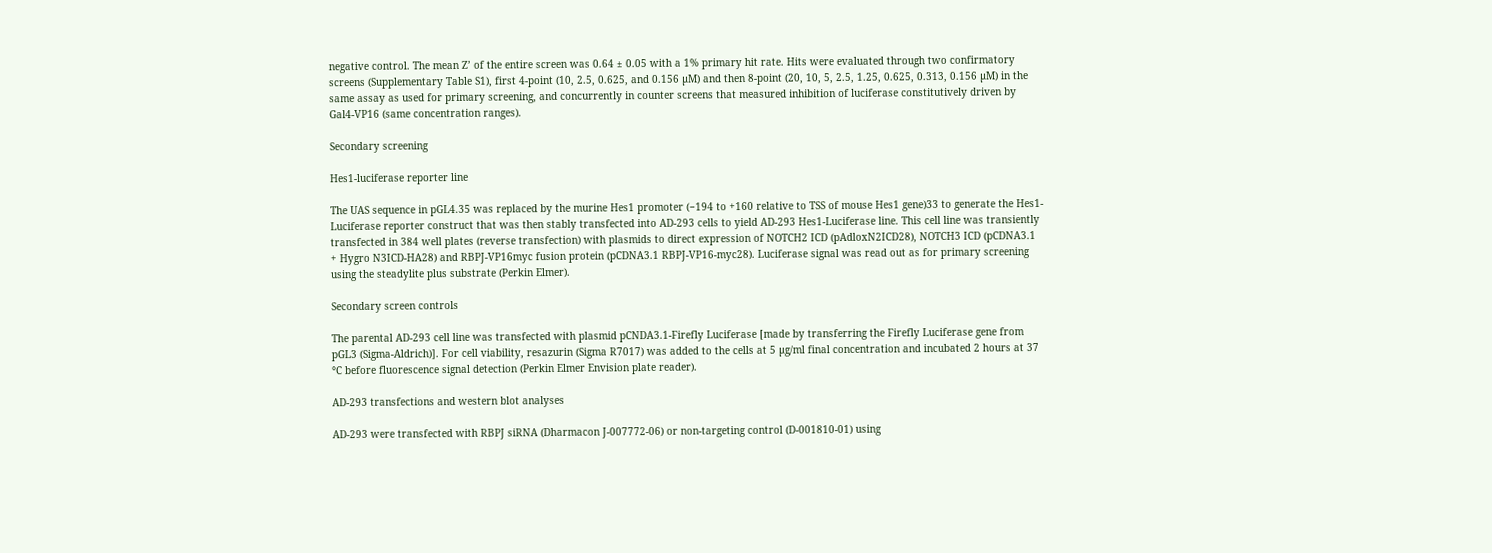negative control. The mean Z’ of the entire screen was 0.64 ± 0.05 with a 1% primary hit rate. Hits were evaluated through two confirmatory screens (Supplementary Table S1), first 4-point (10, 2.5, 0.625, and 0.156 µM) and then 8-point (20, 10, 5, 2.5, 1.25, 0.625, 0.313, 0.156 µM) in the same assay as used for primary screening, and concurrently in counter screens that measured inhibition of luciferase constitutively driven by Gal4-VP16 (same concentration ranges).

Secondary screening

Hes1-luciferase reporter line

The UAS sequence in pGL4.35 was replaced by the murine Hes1 promoter (−194 to +160 relative to TSS of mouse Hes1 gene)33 to generate the Hes1-Luciferase reporter construct that was then stably transfected into AD-293 cells to yield AD-293 Hes1-Luciferase line. This cell line was transiently transfected in 384 well plates (reverse transfection) with plasmids to direct expression of NOTCH2 ICD (pAdloxN2ICD28), NOTCH3 ICD (pCDNA3.1 + Hygro N3ICD-HA28) and RBPJ-VP16myc fusion protein (pCDNA3.1 RBPJ-VP16-myc28). Luciferase signal was read out as for primary screening using the steadylite plus substrate (Perkin Elmer).

Secondary screen controls

The parental AD-293 cell line was transfected with plasmid pCNDA3.1-Firefly Luciferase [made by transferring the Firefly Luciferase gene from pGL3 (Sigma-Aldrich)]. For cell viability, resazurin (Sigma R7017) was added to the cells at 5 µg/ml final concentration and incubated 2 hours at 37 °C before fluorescence signal detection (Perkin Elmer Envision plate reader).

AD-293 transfections and western blot analyses

AD-293 were transfected with RBPJ siRNA (Dharmacon J-007772-06) or non-targeting control (D-001810-01) using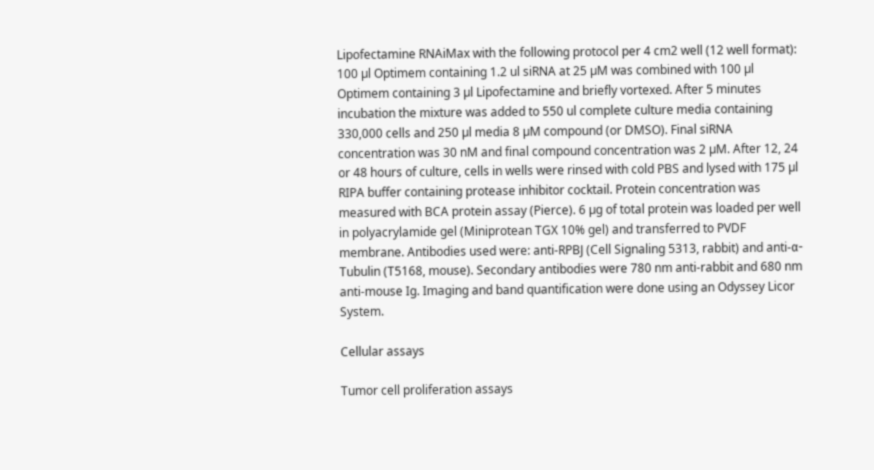Lipofectamine RNAiMax with the following protocol per 4 cm2 well (12 well format): 100 µl Optimem containing 1.2 ul siRNA at 25 µM was combined with 100 µl Optimem containing 3 µl Lipofectamine and briefly vortexed. After 5 minutes incubation the mixture was added to 550 ul complete culture media containing 330,000 cells and 250 µl media 8 µM compound (or DMSO). Final siRNA concentration was 30 nM and final compound concentration was 2 µM. After 12, 24 or 48 hours of culture, cells in wells were rinsed with cold PBS and lysed with 175 µl RIPA buffer containing protease inhibitor cocktail. Protein concentration was measured with BCA protein assay (Pierce). 6 µg of total protein was loaded per well in polyacrylamide gel (Miniprotean TGX 10% gel) and transferred to PVDF membrane. Antibodies used were: anti-RPBJ (Cell Signaling 5313, rabbit) and anti-α-Tubulin (T5168, mouse). Secondary antibodies were 780 nm anti-rabbit and 680 nm anti-mouse Ig. Imaging and band quantification were done using an Odyssey Licor System.

Cellular assays

Tumor cell proliferation assays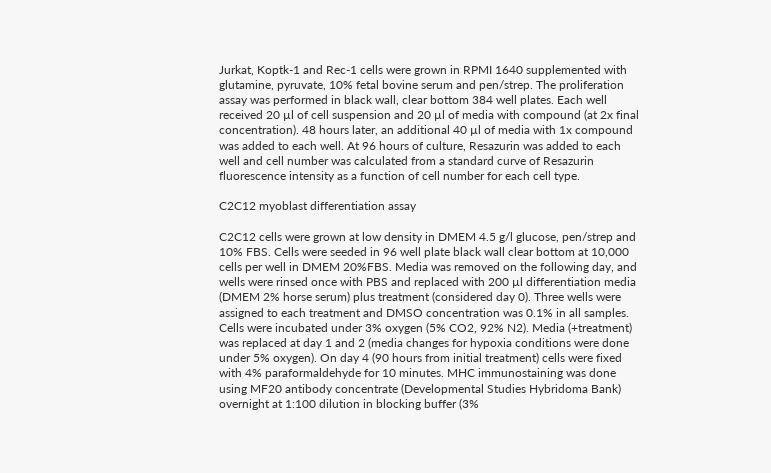Jurkat, Koptk-1 and Rec-1 cells were grown in RPMI 1640 supplemented with glutamine, pyruvate, 10% fetal bovine serum and pen/strep. The proliferation assay was performed in black wall, clear bottom 384 well plates. Each well received 20 µl of cell suspension and 20 µl of media with compound (at 2x final concentration). 48 hours later, an additional 40 µl of media with 1x compound was added to each well. At 96 hours of culture, Resazurin was added to each well and cell number was calculated from a standard curve of Resazurin fluorescence intensity as a function of cell number for each cell type.

C2C12 myoblast differentiation assay

C2C12 cells were grown at low density in DMEM 4.5 g/l glucose, pen/strep and 10% FBS. Cells were seeded in 96 well plate black wall clear bottom at 10,000 cells per well in DMEM 20%FBS. Media was removed on the following day, and wells were rinsed once with PBS and replaced with 200 µl differentiation media (DMEM 2% horse serum) plus treatment (considered day 0). Three wells were assigned to each treatment and DMSO concentration was 0.1% in all samples. Cells were incubated under 3% oxygen (5% CO2, 92% N2). Media (+treatment) was replaced at day 1 and 2 (media changes for hypoxia conditions were done under 5% oxygen). On day 4 (90 hours from initial treatment) cells were fixed with 4% paraformaldehyde for 10 minutes. MHC immunostaining was done using MF20 antibody concentrate (Developmental Studies Hybridoma Bank) overnight at 1:100 dilution in blocking buffer (3%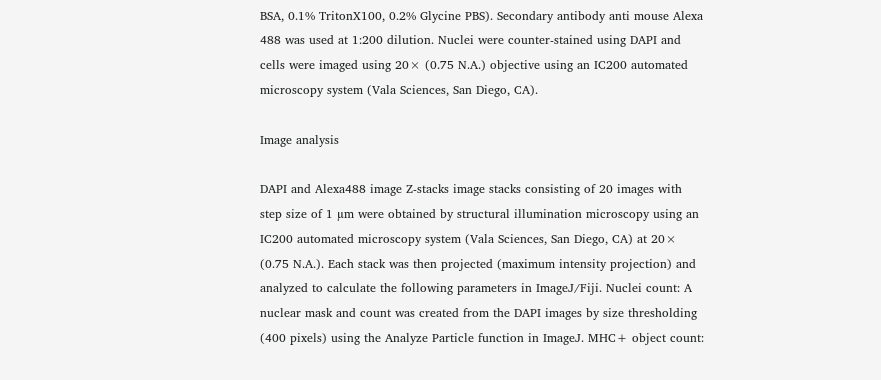BSA, 0.1% TritonX100, 0.2% Glycine PBS). Secondary antibody anti mouse Alexa 488 was used at 1:200 dilution. Nuclei were counter-stained using DAPI and cells were imaged using 20× (0.75 N.A.) objective using an IC200 automated microscopy system (Vala Sciences, San Diego, CA).

Image analysis

DAPI and Alexa488 image Z-stacks image stacks consisting of 20 images with step size of 1 µm were obtained by structural illumination microscopy using an IC200 automated microscopy system (Vala Sciences, San Diego, CA) at 20× (0.75 N.A.). Each stack was then projected (maximum intensity projection) and analyzed to calculate the following parameters in ImageJ/Fiji. Nuclei count: A nuclear mask and count was created from the DAPI images by size thresholding (400 pixels) using the Analyze Particle function in ImageJ. MHC+ object count: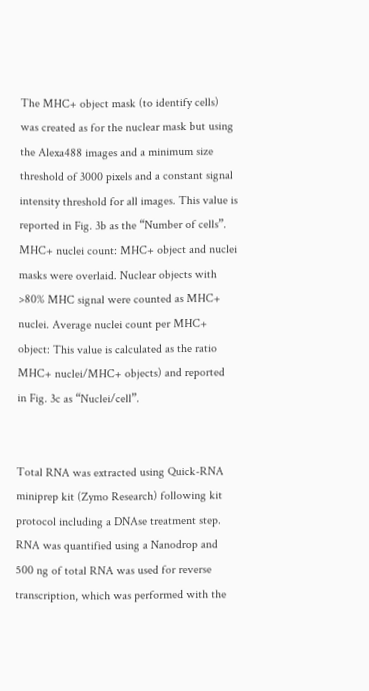The MHC+ object mask (to identify cells) was created as for the nuclear mask but using the Alexa488 images and a minimum size threshold of 3000 pixels and a constant signal intensity threshold for all images. This value is reported in Fig. 3b as the “Number of cells”. MHC+ nuclei count: MHC+ object and nuclei masks were overlaid. Nuclear objects with >80% MHC signal were counted as MHC+ nuclei. Average nuclei count per MHC+ object: This value is calculated as the ratio MHC+ nuclei/MHC+ objects) and reported in Fig. 3c as “Nuclei/cell”.


Total RNA was extracted using Quick-RNA miniprep kit (Zymo Research) following kit protocol including a DNAse treatment step. RNA was quantified using a Nanodrop and 500 ng of total RNA was used for reverse transcription, which was performed with the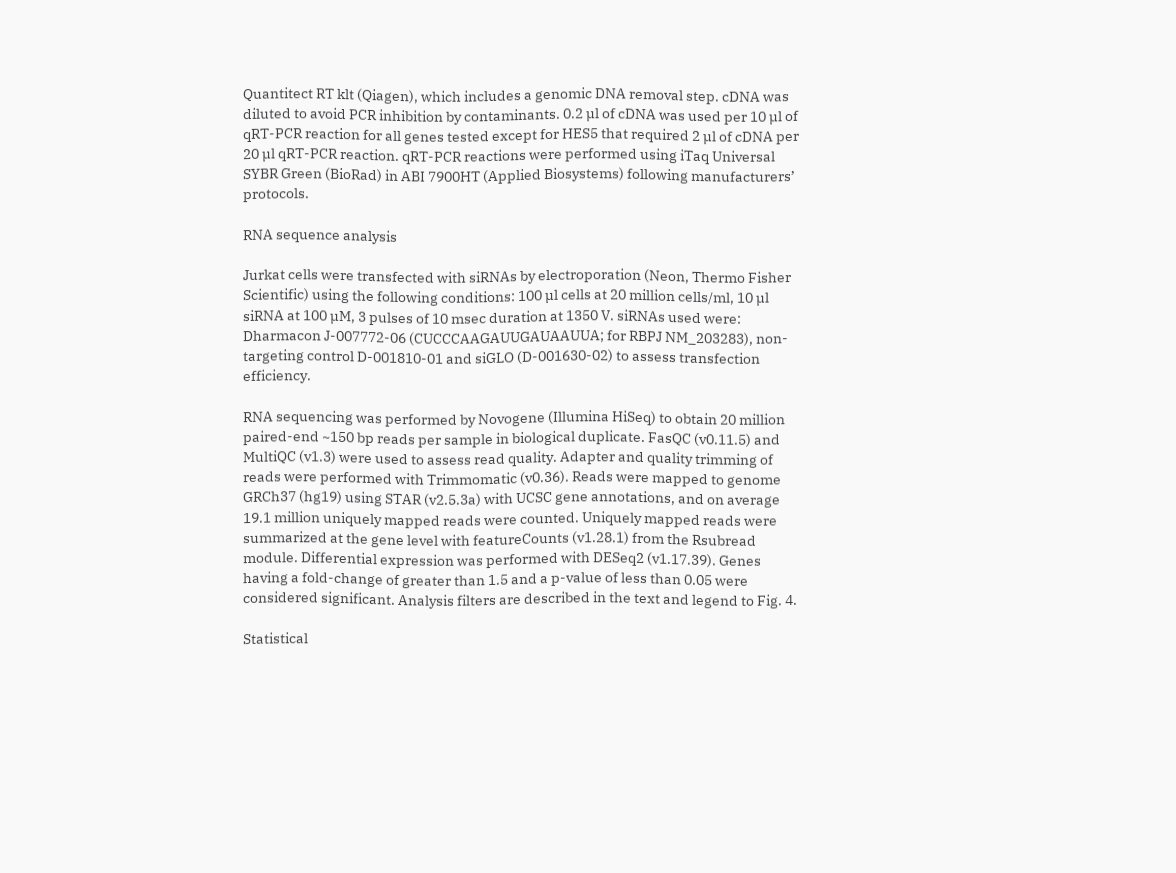Quantitect RT klt (Qiagen), which includes a genomic DNA removal step. cDNA was diluted to avoid PCR inhibition by contaminants. 0.2 µl of cDNA was used per 10 µl of qRT-PCR reaction for all genes tested except for HES5 that required 2 µl of cDNA per 20 µl qRT-PCR reaction. qRT-PCR reactions were performed using iTaq Universal SYBR Green (BioRad) in ABI 7900HT (Applied Biosystems) following manufacturers’ protocols.

RNA sequence analysis

Jurkat cells were transfected with siRNAs by electroporation (Neon, Thermo Fisher Scientific) using the following conditions: 100 µl cells at 20 million cells/ml, 10 µl siRNA at 100 µM, 3 pulses of 10 msec duration at 1350 V. siRNAs used were: Dharmacon J-007772-06 (CUCCCAAGAUUGAUAAUUA; for RBPJ NM_203283), non-targeting control D-001810-01 and siGLO (D-001630-02) to assess transfection efficiency.

RNA sequencing was performed by Novogene (Illumina HiSeq) to obtain 20 million paired-end ~150 bp reads per sample in biological duplicate. FasQC (v0.11.5) and MultiQC (v1.3) were used to assess read quality. Adapter and quality trimming of reads were performed with Trimmomatic (v0.36). Reads were mapped to genome GRCh37 (hg19) using STAR (v2.5.3a) with UCSC gene annotations, and on average 19.1 million uniquely mapped reads were counted. Uniquely mapped reads were summarized at the gene level with featureCounts (v1.28.1) from the Rsubread module. Differential expression was performed with DESeq2 (v1.17.39). Genes having a fold-change of greater than 1.5 and a p-value of less than 0.05 were considered significant. Analysis filters are described in the text and legend to Fig. 4.

Statistical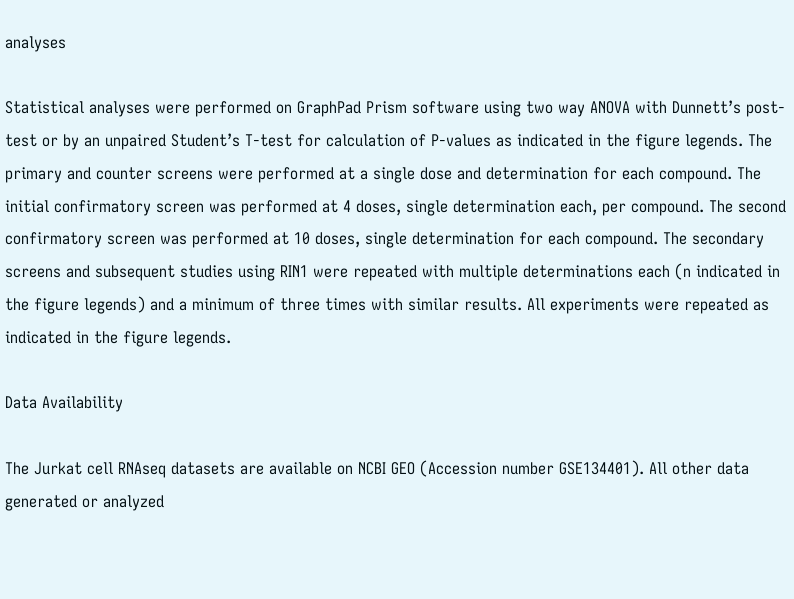analyses

Statistical analyses were performed on GraphPad Prism software using two way ANOVA with Dunnett’s post-test or by an unpaired Student’s T-test for calculation of P-values as indicated in the figure legends. The primary and counter screens were performed at a single dose and determination for each compound. The initial confirmatory screen was performed at 4 doses, single determination each, per compound. The second confirmatory screen was performed at 10 doses, single determination for each compound. The secondary screens and subsequent studies using RIN1 were repeated with multiple determinations each (n indicated in the figure legends) and a minimum of three times with similar results. All experiments were repeated as indicated in the figure legends.

Data Availability

The Jurkat cell RNAseq datasets are available on NCBI GEO (Accession number GSE134401). All other data generated or analyzed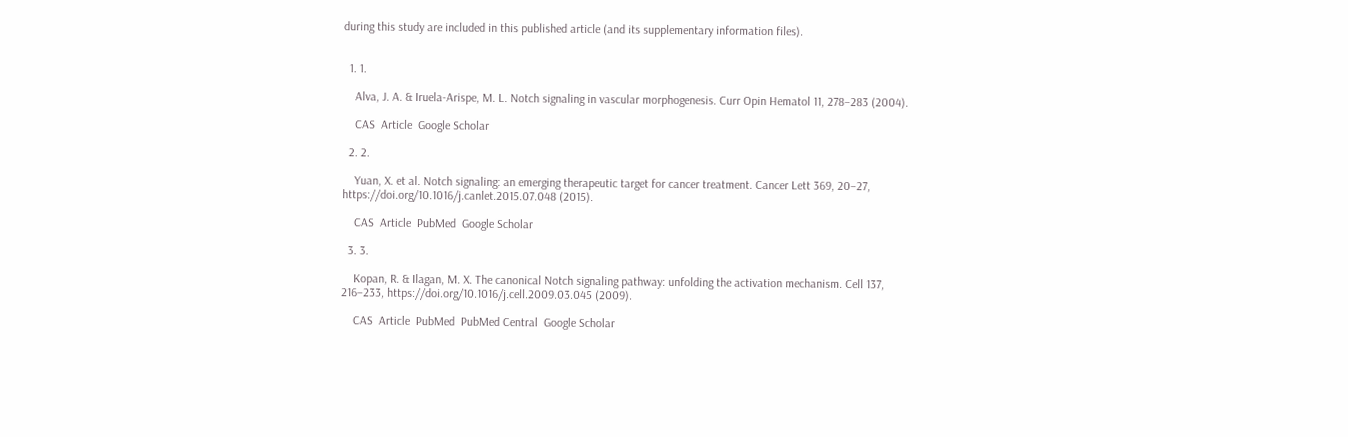during this study are included in this published article (and its supplementary information files).


  1. 1.

    Alva, J. A. & Iruela-Arispe, M. L. Notch signaling in vascular morphogenesis. Curr Opin Hematol 11, 278–283 (2004).

    CAS  Article  Google Scholar

  2. 2.

    Yuan, X. et al. Notch signaling: an emerging therapeutic target for cancer treatment. Cancer Lett 369, 20–27, https://doi.org/10.1016/j.canlet.2015.07.048 (2015).

    CAS  Article  PubMed  Google Scholar

  3. 3.

    Kopan, R. & Ilagan, M. X. The canonical Notch signaling pathway: unfolding the activation mechanism. Cell 137, 216–233, https://doi.org/10.1016/j.cell.2009.03.045 (2009).

    CAS  Article  PubMed  PubMed Central  Google Scholar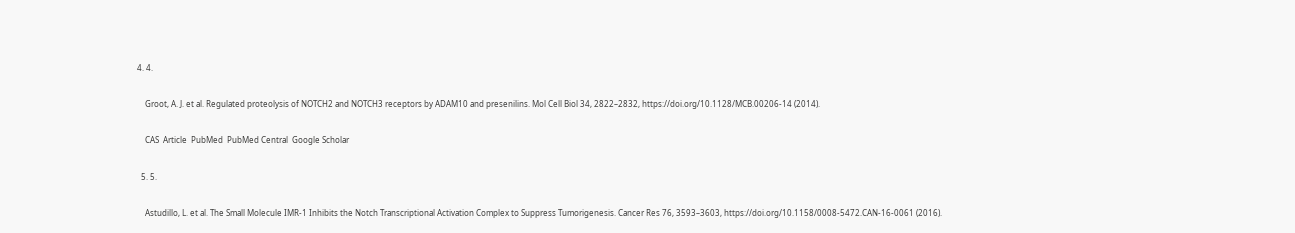4. 4.

    Groot, A. J. et al. Regulated proteolysis of NOTCH2 and NOTCH3 receptors by ADAM10 and presenilins. Mol Cell Biol 34, 2822–2832, https://doi.org/10.1128/MCB.00206-14 (2014).

    CAS  Article  PubMed  PubMed Central  Google Scholar

  5. 5.

    Astudillo, L. et al. The Small Molecule IMR-1 Inhibits the Notch Transcriptional Activation Complex to Suppress Tumorigenesis. Cancer Res 76, 3593–3603, https://doi.org/10.1158/0008-5472.CAN-16-0061 (2016).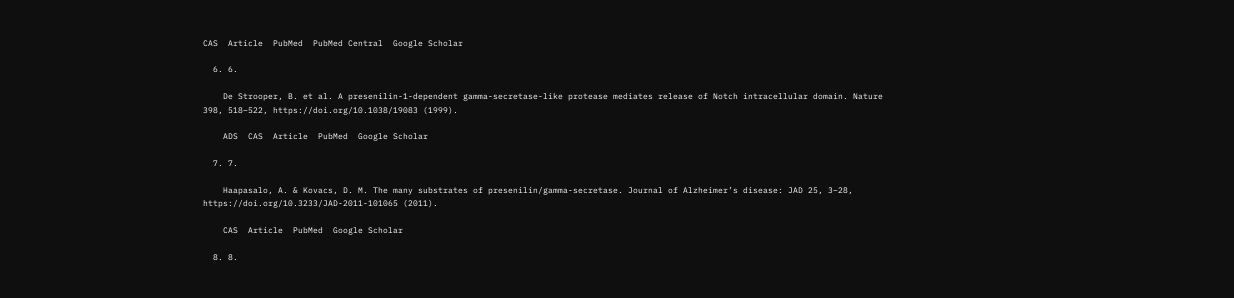CAS  Article  PubMed  PubMed Central  Google Scholar

  6. 6.

    De Strooper, B. et al. A presenilin-1-dependent gamma-secretase-like protease mediates release of Notch intracellular domain. Nature 398, 518–522, https://doi.org/10.1038/19083 (1999).

    ADS  CAS  Article  PubMed  Google Scholar

  7. 7.

    Haapasalo, A. & Kovacs, D. M. The many substrates of presenilin/gamma-secretase. Journal of Alzheimer’s disease: JAD 25, 3–28, https://doi.org/10.3233/JAD-2011-101065 (2011).

    CAS  Article  PubMed  Google Scholar

  8. 8.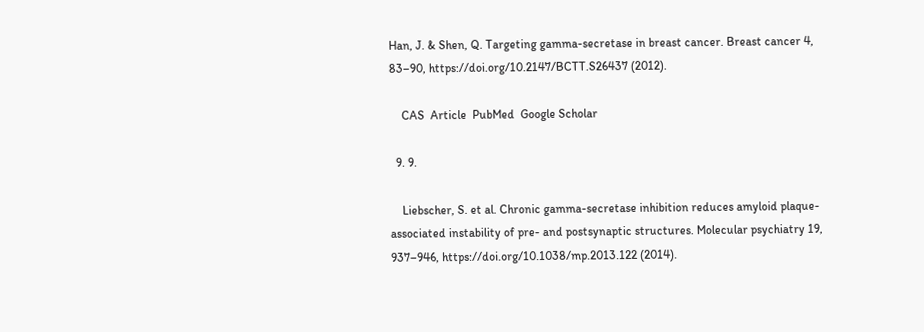Han, J. & Shen, Q. Targeting gamma-secretase in breast cancer. Breast cancer 4, 83–90, https://doi.org/10.2147/BCTT.S26437 (2012).

    CAS  Article  PubMed  Google Scholar

  9. 9.

    Liebscher, S. et al. Chronic gamma-secretase inhibition reduces amyloid plaque-associated instability of pre- and postsynaptic structures. Molecular psychiatry 19, 937–946, https://doi.org/10.1038/mp.2013.122 (2014).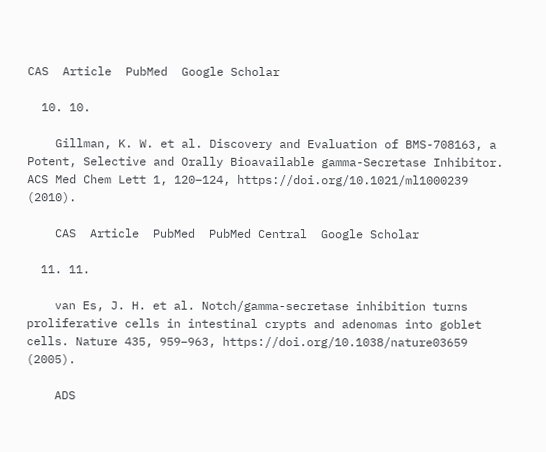CAS  Article  PubMed  Google Scholar

  10. 10.

    Gillman, K. W. et al. Discovery and Evaluation of BMS-708163, a Potent, Selective and Orally Bioavailable gamma-Secretase Inhibitor. ACS Med Chem Lett 1, 120–124, https://doi.org/10.1021/ml1000239 (2010).

    CAS  Article  PubMed  PubMed Central  Google Scholar

  11. 11.

    van Es, J. H. et al. Notch/gamma-secretase inhibition turns proliferative cells in intestinal crypts and adenomas into goblet cells. Nature 435, 959–963, https://doi.org/10.1038/nature03659 (2005).

    ADS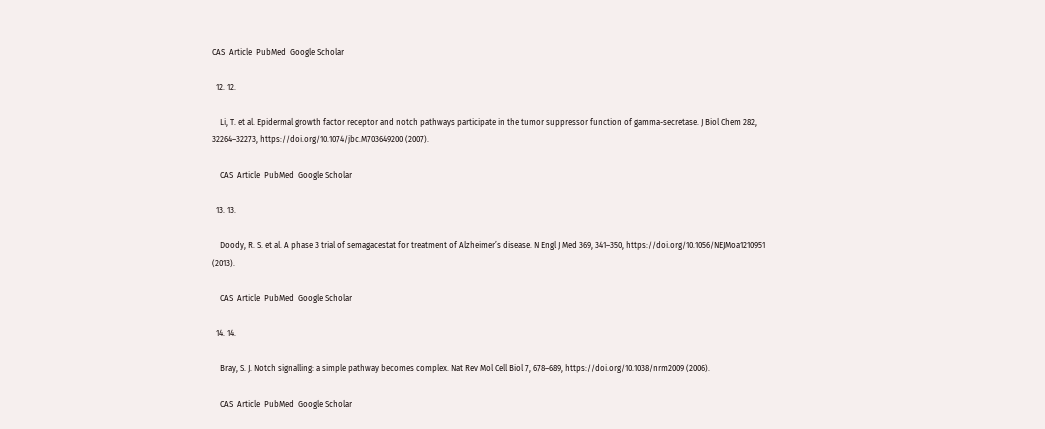CAS  Article  PubMed  Google Scholar

  12. 12.

    Li, T. et al. Epidermal growth factor receptor and notch pathways participate in the tumor suppressor function of gamma-secretase. J Biol Chem 282, 32264–32273, https://doi.org/10.1074/jbc.M703649200 (2007).

    CAS  Article  PubMed  Google Scholar

  13. 13.

    Doody, R. S. et al. A phase 3 trial of semagacestat for treatment of Alzheimer’s disease. N Engl J Med 369, 341–350, https://doi.org/10.1056/NEJMoa1210951 (2013).

    CAS  Article  PubMed  Google Scholar

  14. 14.

    Bray, S. J. Notch signalling: a simple pathway becomes complex. Nat Rev Mol Cell Biol 7, 678–689, https://doi.org/10.1038/nrm2009 (2006).

    CAS  Article  PubMed  Google Scholar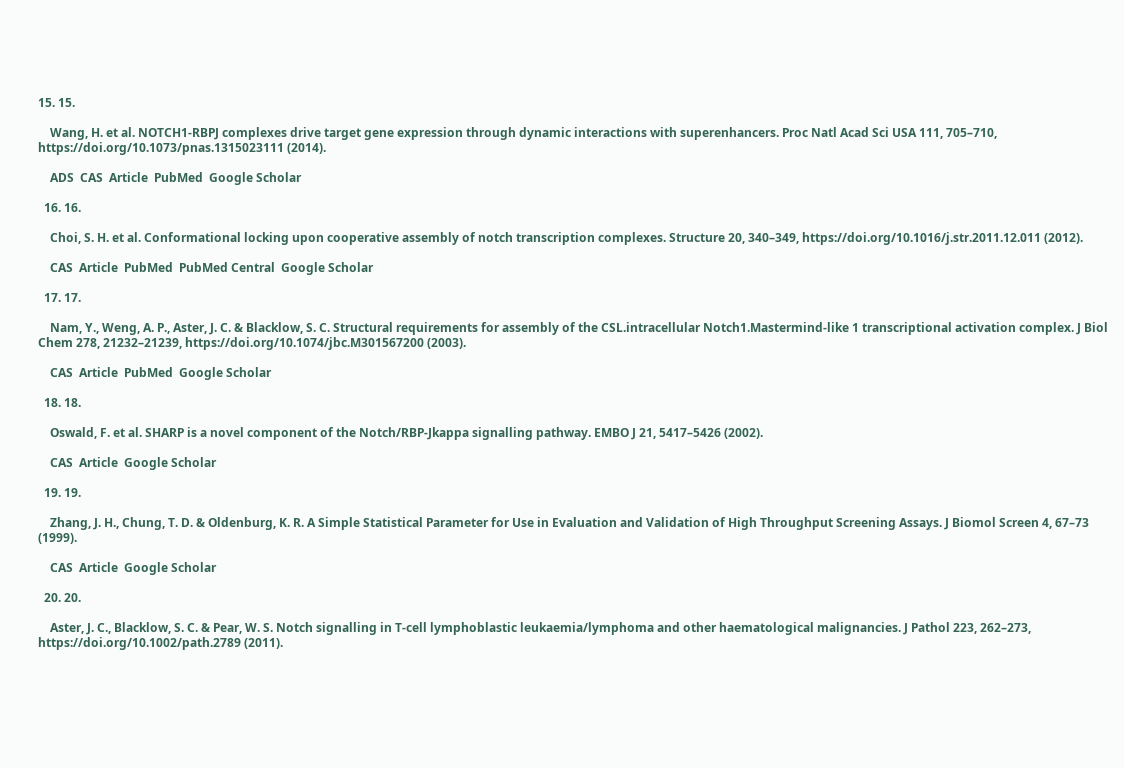15. 15.

    Wang, H. et al. NOTCH1-RBPJ complexes drive target gene expression through dynamic interactions with superenhancers. Proc Natl Acad Sci USA 111, 705–710, https://doi.org/10.1073/pnas.1315023111 (2014).

    ADS  CAS  Article  PubMed  Google Scholar

  16. 16.

    Choi, S. H. et al. Conformational locking upon cooperative assembly of notch transcription complexes. Structure 20, 340–349, https://doi.org/10.1016/j.str.2011.12.011 (2012).

    CAS  Article  PubMed  PubMed Central  Google Scholar

  17. 17.

    Nam, Y., Weng, A. P., Aster, J. C. & Blacklow, S. C. Structural requirements for assembly of the CSL.intracellular Notch1.Mastermind-like 1 transcriptional activation complex. J Biol Chem 278, 21232–21239, https://doi.org/10.1074/jbc.M301567200 (2003).

    CAS  Article  PubMed  Google Scholar

  18. 18.

    Oswald, F. et al. SHARP is a novel component of the Notch/RBP-Jkappa signalling pathway. EMBO J 21, 5417–5426 (2002).

    CAS  Article  Google Scholar

  19. 19.

    Zhang, J. H., Chung, T. D. & Oldenburg, K. R. A Simple Statistical Parameter for Use in Evaluation and Validation of High Throughput Screening Assays. J Biomol Screen 4, 67–73 (1999).

    CAS  Article  Google Scholar

  20. 20.

    Aster, J. C., Blacklow, S. C. & Pear, W. S. Notch signalling in T-cell lymphoblastic leukaemia/lymphoma and other haematological malignancies. J Pathol 223, 262–273, https://doi.org/10.1002/path.2789 (2011).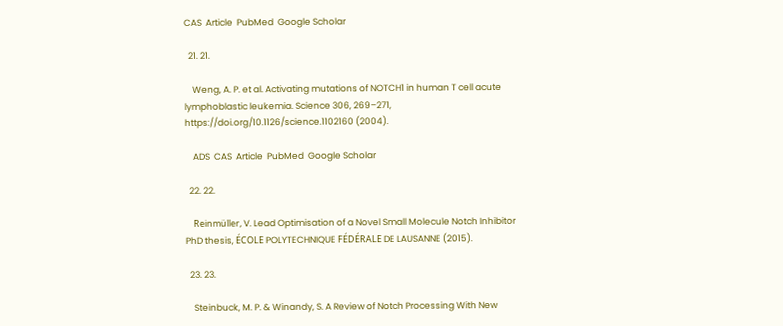CAS  Article  PubMed  Google Scholar

  21. 21.

    Weng, A. P. et al. Activating mutations of NOTCH1 in human T cell acute lymphoblastic leukemia. Science 306, 269–271, https://doi.org/10.1126/science.1102160 (2004).

    ADS  CAS  Article  PubMed  Google Scholar

  22. 22.

    Reinmüller, V. Lead Optimisation of a Novel Small Molecule Notch Inhibitor PhD thesis, ÉCOLE POLYTECHNIQUE FÉDÉRALE DE LAUSANNE (2015).

  23. 23.

    Steinbuck, M. P. & Winandy, S. A Review of Notch Processing With New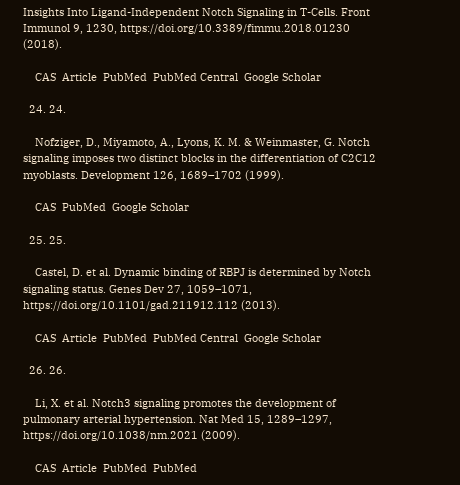Insights Into Ligand-Independent Notch Signaling in T-Cells. Front Immunol 9, 1230, https://doi.org/10.3389/fimmu.2018.01230 (2018).

    CAS  Article  PubMed  PubMed Central  Google Scholar

  24. 24.

    Nofziger, D., Miyamoto, A., Lyons, K. M. & Weinmaster, G. Notch signaling imposes two distinct blocks in the differentiation of C2C12 myoblasts. Development 126, 1689–1702 (1999).

    CAS  PubMed  Google Scholar

  25. 25.

    Castel, D. et al. Dynamic binding of RBPJ is determined by Notch signaling status. Genes Dev 27, 1059–1071, https://doi.org/10.1101/gad.211912.112 (2013).

    CAS  Article  PubMed  PubMed Central  Google Scholar

  26. 26.

    Li, X. et al. Notch3 signaling promotes the development of pulmonary arterial hypertension. Nat Med 15, 1289–1297, https://doi.org/10.1038/nm.2021 (2009).

    CAS  Article  PubMed  PubMed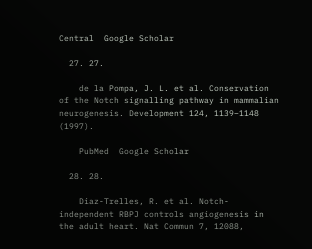Central  Google Scholar

  27. 27.

    de la Pompa, J. L. et al. Conservation of the Notch signalling pathway in mammalian neurogenesis. Development 124, 1139–1148 (1997).

    PubMed  Google Scholar

  28. 28.

    Diaz-Trelles, R. et al. Notch-independent RBPJ controls angiogenesis in the adult heart. Nat Commun 7, 12088,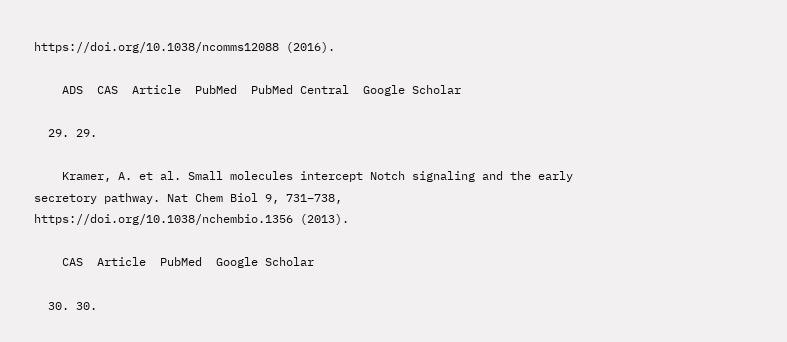https://doi.org/10.1038/ncomms12088 (2016).

    ADS  CAS  Article  PubMed  PubMed Central  Google Scholar

  29. 29.

    Kramer, A. et al. Small molecules intercept Notch signaling and the early secretory pathway. Nat Chem Biol 9, 731–738, https://doi.org/10.1038/nchembio.1356 (2013).

    CAS  Article  PubMed  Google Scholar

  30. 30.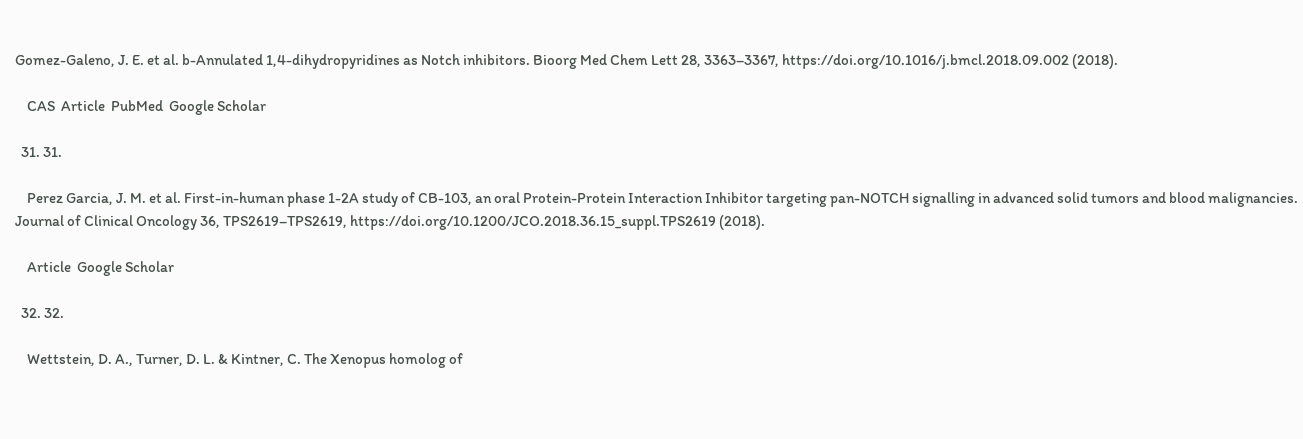Gomez-Galeno, J. E. et al. b-Annulated 1,4-dihydropyridines as Notch inhibitors. Bioorg Med Chem Lett 28, 3363–3367, https://doi.org/10.1016/j.bmcl.2018.09.002 (2018).

    CAS  Article  PubMed  Google Scholar

  31. 31.

    Perez Garcia, J. M. et al. First-in-human phase 1-2A study of CB-103, an oral Protein-Protein Interaction Inhibitor targeting pan-NOTCH signalling in advanced solid tumors and blood malignancies. Journal of Clinical Oncology 36, TPS2619–TPS2619, https://doi.org/10.1200/JCO.2018.36.15_suppl.TPS2619 (2018).

    Article  Google Scholar

  32. 32.

    Wettstein, D. A., Turner, D. L. & Kintner, C. The Xenopus homolog of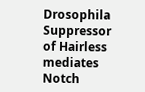Drosophila Suppressor of Hairless mediates Notch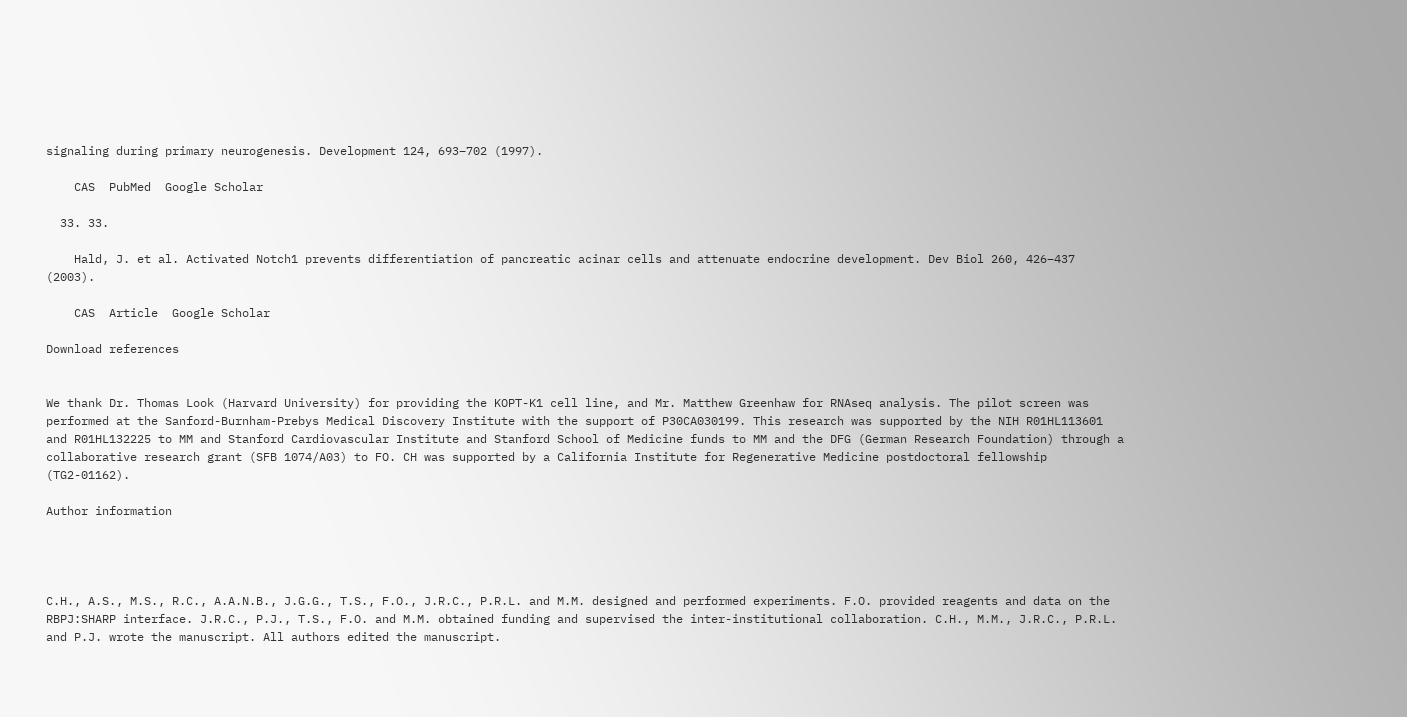signaling during primary neurogenesis. Development 124, 693–702 (1997).

    CAS  PubMed  Google Scholar

  33. 33.

    Hald, J. et al. Activated Notch1 prevents differentiation of pancreatic acinar cells and attenuate endocrine development. Dev Biol 260, 426–437 (2003).

    CAS  Article  Google Scholar

Download references


We thank Dr. Thomas Look (Harvard University) for providing the KOPT-K1 cell line, and Mr. Matthew Greenhaw for RNAseq analysis. The pilot screen was performed at the Sanford-Burnham-Prebys Medical Discovery Institute with the support of P30CA030199. This research was supported by the NIH R01HL113601 and R01HL132225 to MM and Stanford Cardiovascular Institute and Stanford School of Medicine funds to MM and the DFG (German Research Foundation) through a collaborative research grant (SFB 1074/A03) to FO. CH was supported by a California Institute for Regenerative Medicine postdoctoral fellowship (TG2-01162).

Author information




C.H., A.S., M.S., R.C., A.A.N.B., J.G.G., T.S., F.O., J.R.C., P.R.L. and M.M. designed and performed experiments. F.O. provided reagents and data on the RBPJ:SHARP interface. J.R.C., P.J., T.S., F.O. and M.M. obtained funding and supervised the inter-institutional collaboration. C.H., M.M., J.R.C., P.R.L. and P.J. wrote the manuscript. All authors edited the manuscript.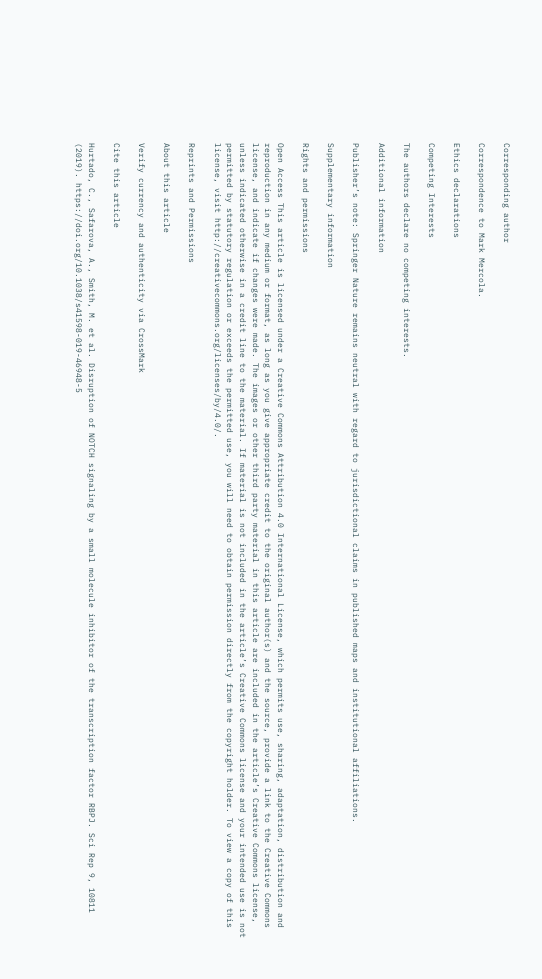Corresponding author

Correspondence to Mark Mercola.

Ethics declarations

Competing Interests

The authors declare no competing interests.

Additional information

Publisher’s note: Springer Nature remains neutral with regard to jurisdictional claims in published maps and institutional affiliations.

Supplementary information

Rights and permissions

Open Access This article is licensed under a Creative Commons Attribution 4.0 International License, which permits use, sharing, adaptation, distribution and reproduction in any medium or format, as long as you give appropriate credit to the original author(s) and the source, provide a link to the Creative Commons license, and indicate if changes were made. The images or other third party material in this article are included in the article’s Creative Commons license, unless indicated otherwise in a credit line to the material. If material is not included in the article’s Creative Commons license and your intended use is not permitted by statutory regulation or exceeds the permitted use, you will need to obtain permission directly from the copyright holder. To view a copy of this license, visit http://creativecommons.org/licenses/by/4.0/.

Reprints and Permissions

About this article

Verify currency and authenticity via CrossMark

Cite this article

Hurtado, C., Safarova, A., Smith, M. et al. Disruption of NOTCH signaling by a small molecule inhibitor of the transcription factor RBPJ. Sci Rep 9, 10811 (2019). https://doi.org/10.1038/s41598-019-46948-5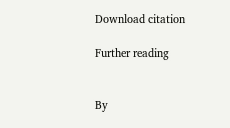Download citation

Further reading


By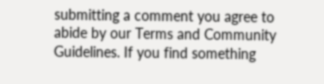submitting a comment you agree to abide by our Terms and Community Guidelines. If you find something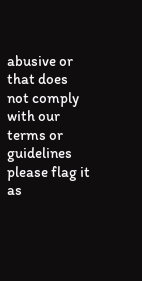abusive or that does not comply with our terms or guidelines please flag it as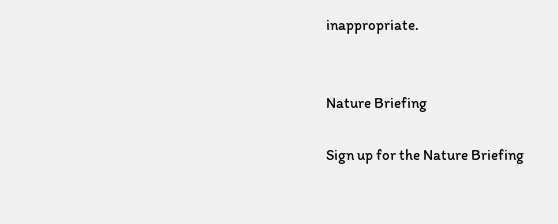inappropriate.


Nature Briefing

Sign up for the Nature Briefing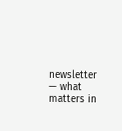newsletter — what matters in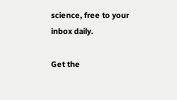science, free to your inbox daily.

Get the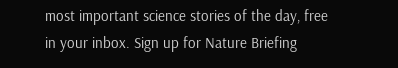most important science stories of the day, free in your inbox. Sign up for Nature Briefing